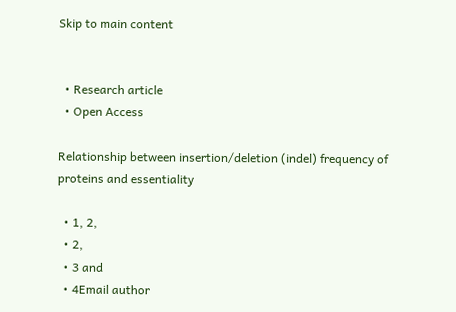Skip to main content


  • Research article
  • Open Access

Relationship between insertion/deletion (indel) frequency of proteins and essentiality

  • 1, 2,
  • 2,
  • 3 and
  • 4Email author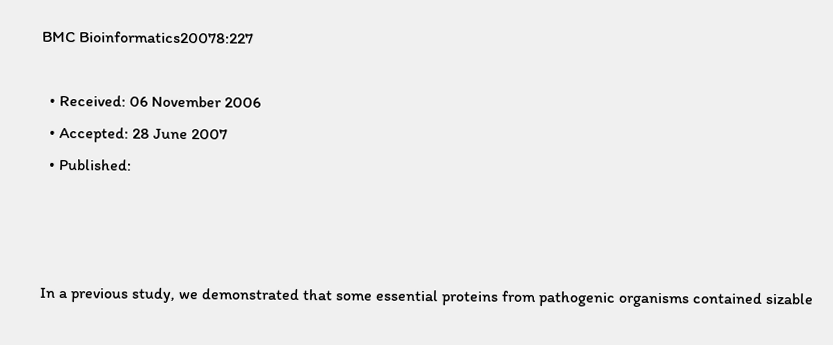BMC Bioinformatics20078:227

  • Received: 06 November 2006
  • Accepted: 28 June 2007
  • Published:



In a previous study, we demonstrated that some essential proteins from pathogenic organisms contained sizable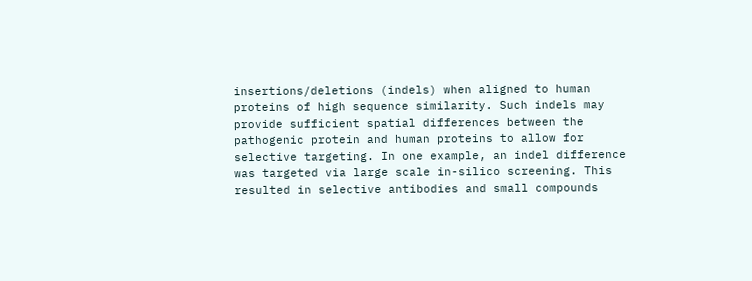insertions/deletions (indels) when aligned to human proteins of high sequence similarity. Such indels may provide sufficient spatial differences between the pathogenic protein and human proteins to allow for selective targeting. In one example, an indel difference was targeted via large scale in-silico screening. This resulted in selective antibodies and small compounds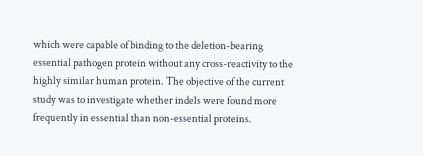which were capable of binding to the deletion-bearing essential pathogen protein without any cross-reactivity to the highly similar human protein. The objective of the current study was to investigate whether indels were found more frequently in essential than non-essential proteins.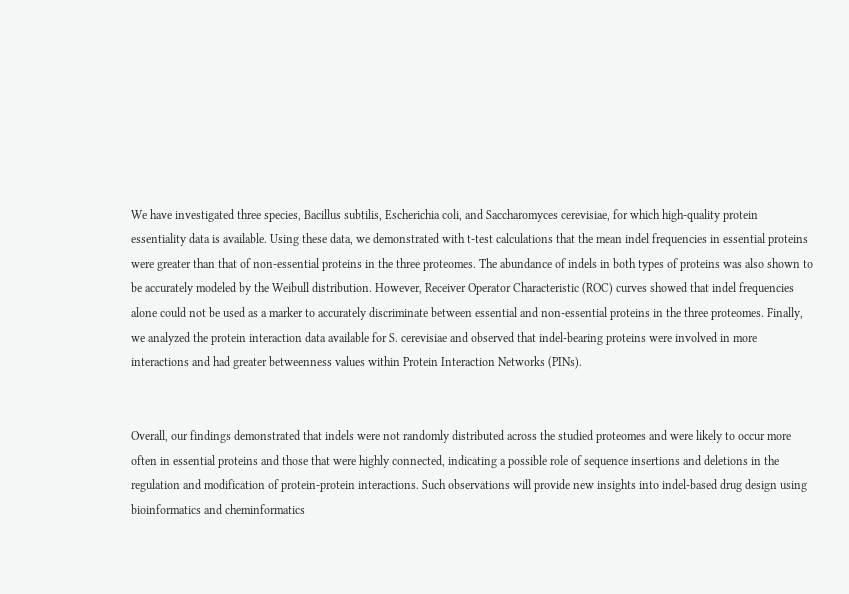We have investigated three species, Bacillus subtilis, Escherichia coli, and Saccharomyces cerevisiae, for which high-quality protein essentiality data is available. Using these data, we demonstrated with t-test calculations that the mean indel frequencies in essential proteins were greater than that of non-essential proteins in the three proteomes. The abundance of indels in both types of proteins was also shown to be accurately modeled by the Weibull distribution. However, Receiver Operator Characteristic (ROC) curves showed that indel frequencies alone could not be used as a marker to accurately discriminate between essential and non-essential proteins in the three proteomes. Finally, we analyzed the protein interaction data available for S. cerevisiae and observed that indel-bearing proteins were involved in more interactions and had greater betweenness values within Protein Interaction Networks (PINs).


Overall, our findings demonstrated that indels were not randomly distributed across the studied proteomes and were likely to occur more often in essential proteins and those that were highly connected, indicating a possible role of sequence insertions and deletions in the regulation and modification of protein-protein interactions. Such observations will provide new insights into indel-based drug design using bioinformatics and cheminformatics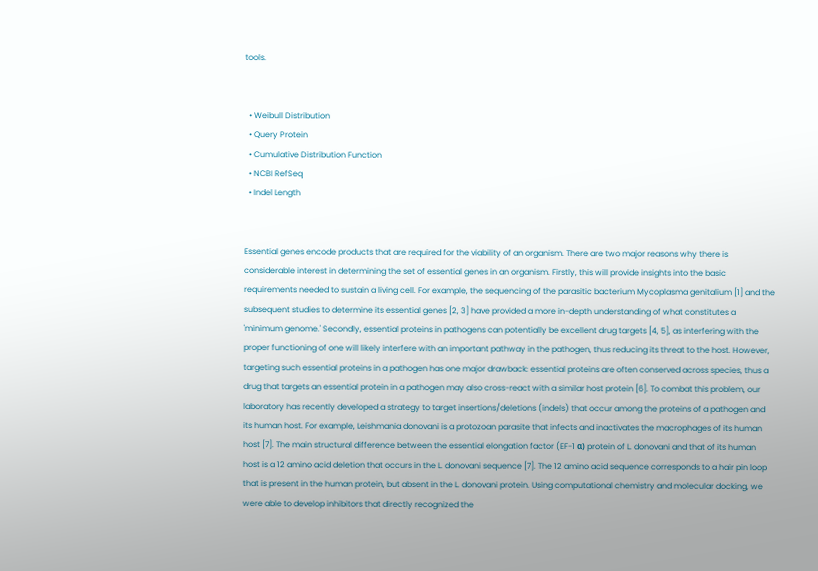tools.


  • Weibull Distribution
  • Query Protein
  • Cumulative Distribution Function
  • NCBI RefSeq
  • Indel Length


Essential genes encode products that are required for the viability of an organism. There are two major reasons why there is considerable interest in determining the set of essential genes in an organism. Firstly, this will provide insights into the basic requirements needed to sustain a living cell. For example, the sequencing of the parasitic bacterium Mycoplasma genitalium [1] and the subsequent studies to determine its essential genes [2, 3] have provided a more in-depth understanding of what constitutes a 'minimum genome.' Secondly, essential proteins in pathogens can potentially be excellent drug targets [4, 5], as interfering with the proper functioning of one will likely interfere with an important pathway in the pathogen, thus reducing its threat to the host. However, targeting such essential proteins in a pathogen has one major drawback: essential proteins are often conserved across species, thus a drug that targets an essential protein in a pathogen may also cross-react with a similar host protein [6]. To combat this problem, our laboratory has recently developed a strategy to target insertions/deletions (indels) that occur among the proteins of a pathogen and its human host. For example, Leishmania donovani is a protozoan parasite that infects and inactivates the macrophages of its human host [7]. The main structural difference between the essential elongation factor (EF-1 α) protein of L. donovani and that of its human host is a 12 amino acid deletion that occurs in the L. donovani sequence [7]. The 12 amino acid sequence corresponds to a hair pin loop that is present in the human protein, but absent in the L. donovani protein. Using computational chemistry and molecular docking, we were able to develop inhibitors that directly recognized the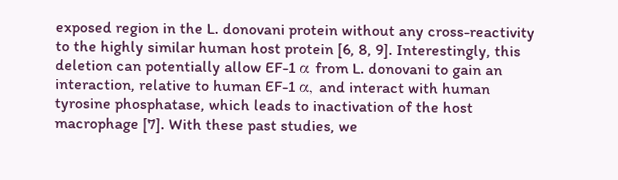exposed region in the L. donovani protein without any cross-reactivity to the highly similar human host protein [6, 8, 9]. Interestingly, this deletion can potentially allow EF-1 α from L. donovani to gain an interaction, relative to human EF-1 α, and interact with human tyrosine phosphatase, which leads to inactivation of the host macrophage [7]. With these past studies, we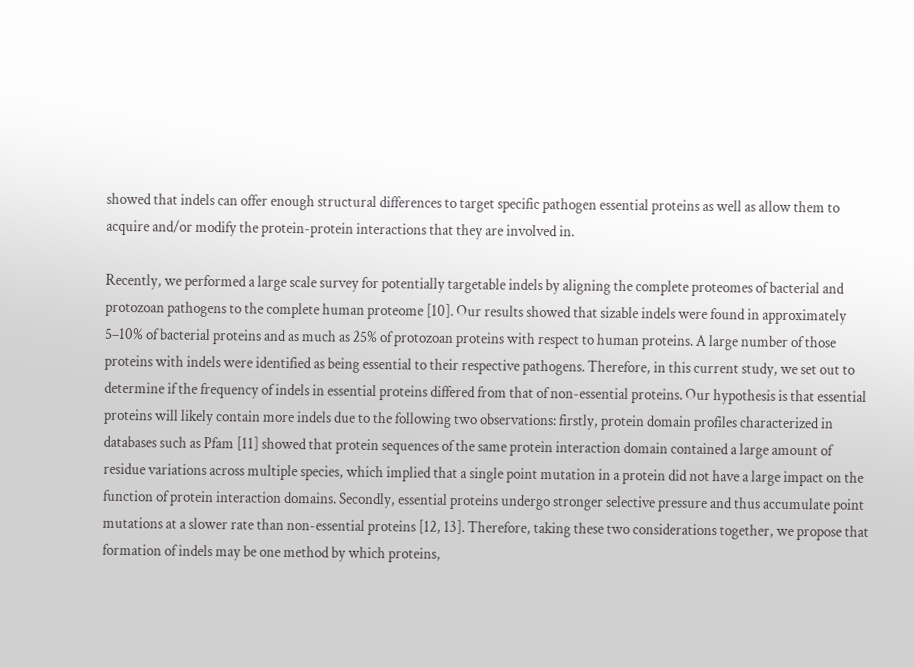showed that indels can offer enough structural differences to target specific pathogen essential proteins as well as allow them to acquire and/or modify the protein-protein interactions that they are involved in.

Recently, we performed a large scale survey for potentially targetable indels by aligning the complete proteomes of bacterial and protozoan pathogens to the complete human proteome [10]. Our results showed that sizable indels were found in approximately 5–10% of bacterial proteins and as much as 25% of protozoan proteins with respect to human proteins. A large number of those proteins with indels were identified as being essential to their respective pathogens. Therefore, in this current study, we set out to determine if the frequency of indels in essential proteins differed from that of non-essential proteins. Our hypothesis is that essential proteins will likely contain more indels due to the following two observations: firstly, protein domain profiles characterized in databases such as Pfam [11] showed that protein sequences of the same protein interaction domain contained a large amount of residue variations across multiple species, which implied that a single point mutation in a protein did not have a large impact on the function of protein interaction domains. Secondly, essential proteins undergo stronger selective pressure and thus accumulate point mutations at a slower rate than non-essential proteins [12, 13]. Therefore, taking these two considerations together, we propose that formation of indels may be one method by which proteins,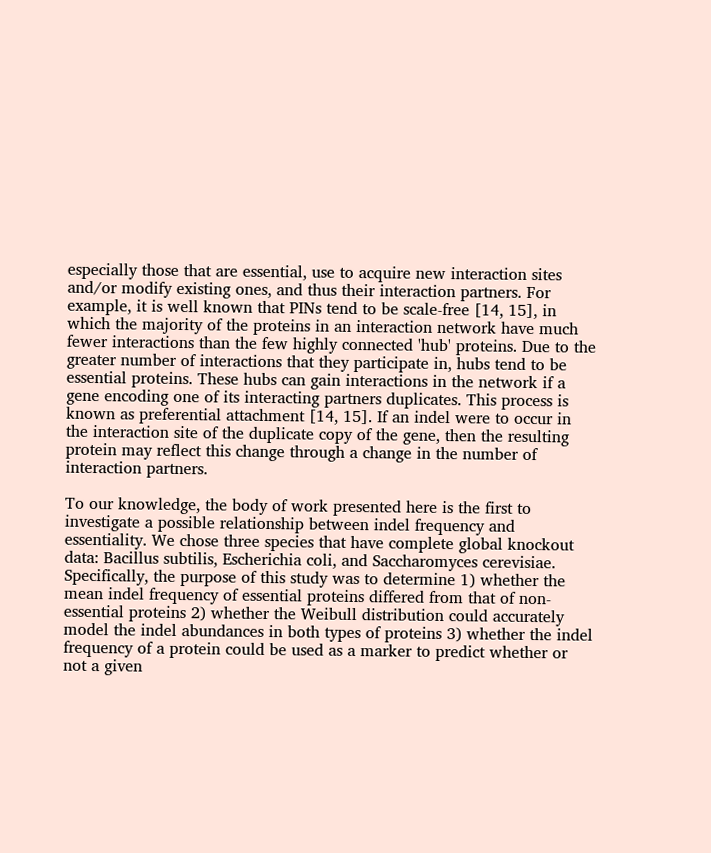especially those that are essential, use to acquire new interaction sites and/or modify existing ones, and thus their interaction partners. For example, it is well known that PINs tend to be scale-free [14, 15], in which the majority of the proteins in an interaction network have much fewer interactions than the few highly connected 'hub' proteins. Due to the greater number of interactions that they participate in, hubs tend to be essential proteins. These hubs can gain interactions in the network if a gene encoding one of its interacting partners duplicates. This process is known as preferential attachment [14, 15]. If an indel were to occur in the interaction site of the duplicate copy of the gene, then the resulting protein may reflect this change through a change in the number of interaction partners.

To our knowledge, the body of work presented here is the first to investigate a possible relationship between indel frequency and essentiality. We chose three species that have complete global knockout data: Bacillus subtilis, Escherichia coli, and Saccharomyces cerevisiae. Specifically, the purpose of this study was to determine 1) whether the mean indel frequency of essential proteins differed from that of non-essential proteins 2) whether the Weibull distribution could accurately model the indel abundances in both types of proteins 3) whether the indel frequency of a protein could be used as a marker to predict whether or not a given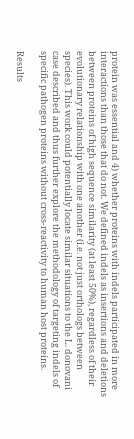protein was essential and 4) whether proteins with indels participated in more interactions than those that do not. We defined indels as insertions and deletions between proteins of high sequence similarity (at least 50%), regardless of their evolutionary relationship with one another (i.e. not just orthologs between species). This work could potentially locate similar situations to the L. donovani case described and thus further explore the methodology of targeting indels of specific pathogen proteins without cross-reactivity to human host proteins.

Results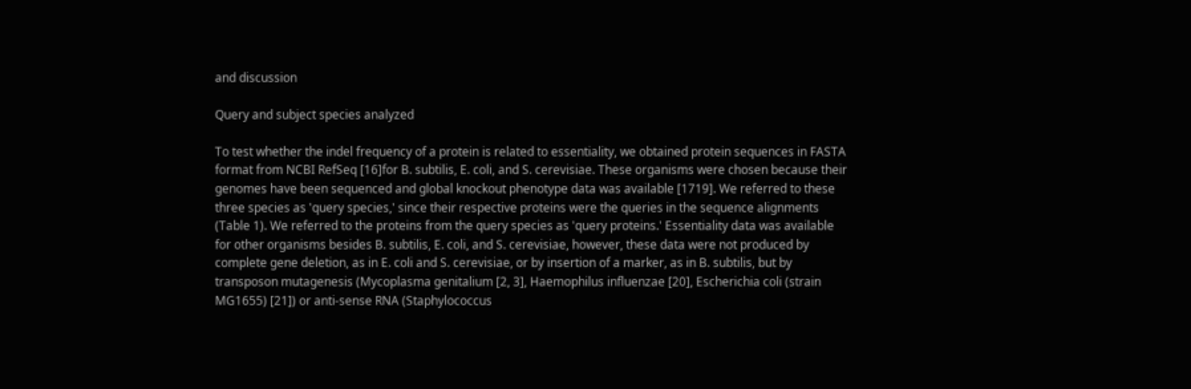and discussion

Query and subject species analyzed

To test whether the indel frequency of a protein is related to essentiality, we obtained protein sequences in FASTA format from NCBI RefSeq [16]for B. subtilis, E. coli, and S. cerevisiae. These organisms were chosen because their genomes have been sequenced and global knockout phenotype data was available [1719]. We referred to these three species as 'query species,' since their respective proteins were the queries in the sequence alignments (Table 1). We referred to the proteins from the query species as 'query proteins.' Essentiality data was available for other organisms besides B. subtilis, E. coli, and S. cerevisiae, however, these data were not produced by complete gene deletion, as in E. coli and S. cerevisiae, or by insertion of a marker, as in B. subtilis, but by transposon mutagenesis (Mycoplasma genitalium [2, 3], Haemophilus influenzae [20], Escherichia coli (strain MG1655) [21]) or anti-sense RNA (Staphylococcus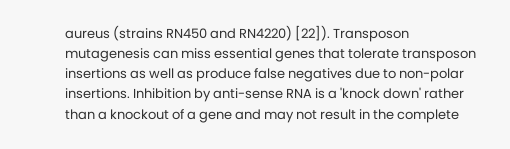aureus (strains RN450 and RN4220) [22]). Transposon mutagenesis can miss essential genes that tolerate transposon insertions as well as produce false negatives due to non-polar insertions. Inhibition by anti-sense RNA is a 'knock down' rather than a knockout of a gene and may not result in the complete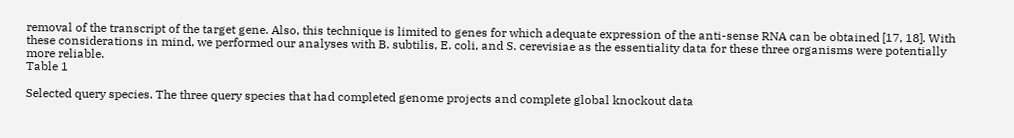removal of the transcript of the target gene. Also, this technique is limited to genes for which adequate expression of the anti-sense RNA can be obtained [17, 18]. With these considerations in mind, we performed our analyses with B. subtilis, E. coli, and S. cerevisiae as the essentiality data for these three organisms were potentially more reliable.
Table 1

Selected query species. The three query species that had completed genome projects and complete global knockout data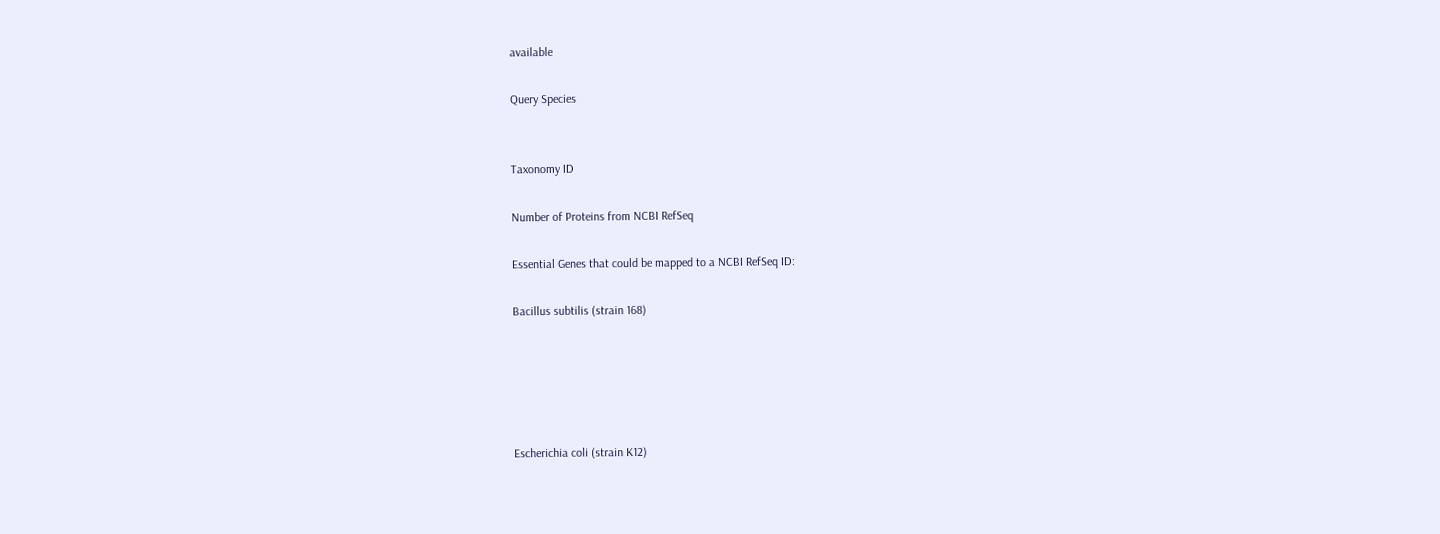available

Query Species


Taxonomy ID

Number of Proteins from NCBI RefSeq

Essential Genes that could be mapped to a NCBI RefSeq ID:

Bacillus subtilis (strain 168)





Escherichia coli (strain K12)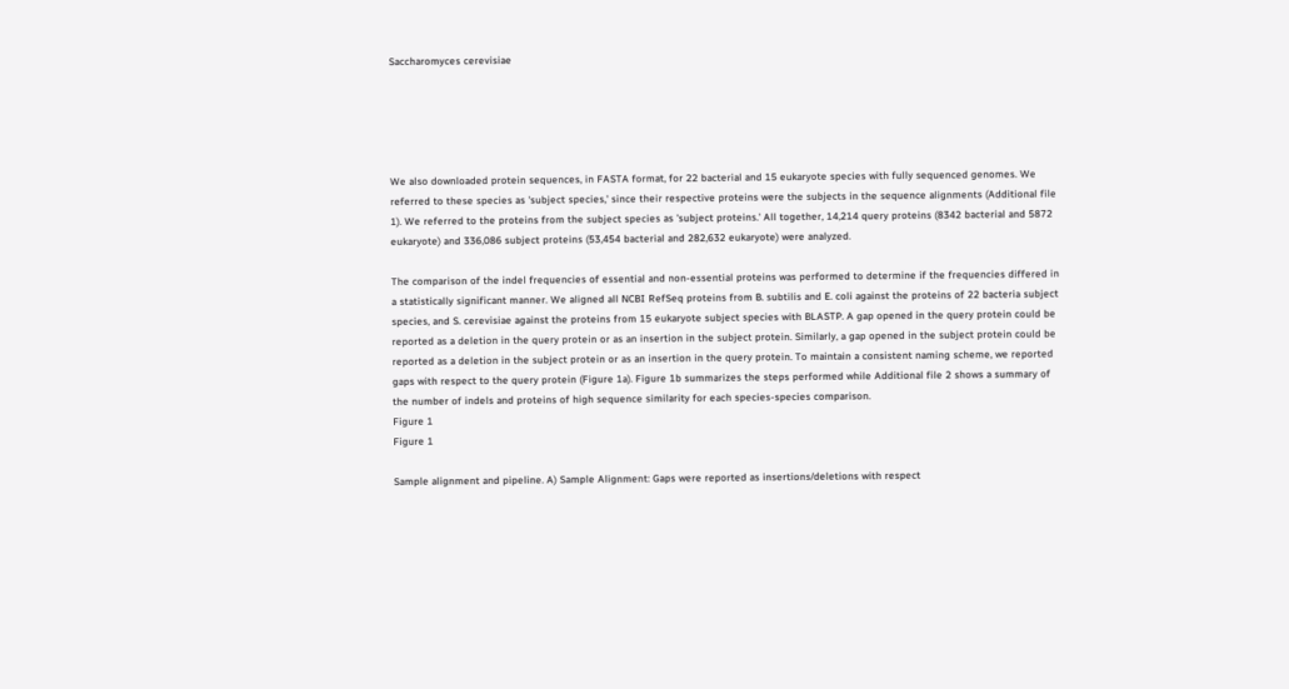Saccharomyces cerevisiae





We also downloaded protein sequences, in FASTA format, for 22 bacterial and 15 eukaryote species with fully sequenced genomes. We referred to these species as 'subject species,' since their respective proteins were the subjects in the sequence alignments (Additional file 1). We referred to the proteins from the subject species as 'subject proteins.' All together, 14,214 query proteins (8342 bacterial and 5872 eukaryote) and 336,086 subject proteins (53,454 bacterial and 282,632 eukaryote) were analyzed.

The comparison of the indel frequencies of essential and non-essential proteins was performed to determine if the frequencies differed in a statistically significant manner. We aligned all NCBI RefSeq proteins from B. subtilis and E. coli against the proteins of 22 bacteria subject species, and S. cerevisiae against the proteins from 15 eukaryote subject species with BLASTP. A gap opened in the query protein could be reported as a deletion in the query protein or as an insertion in the subject protein. Similarly, a gap opened in the subject protein could be reported as a deletion in the subject protein or as an insertion in the query protein. To maintain a consistent naming scheme, we reported gaps with respect to the query protein (Figure 1a). Figure 1b summarizes the steps performed while Additional file 2 shows a summary of the number of indels and proteins of high sequence similarity for each species-species comparison.
Figure 1
Figure 1

Sample alignment and pipeline. A) Sample Alignment: Gaps were reported as insertions/deletions with respect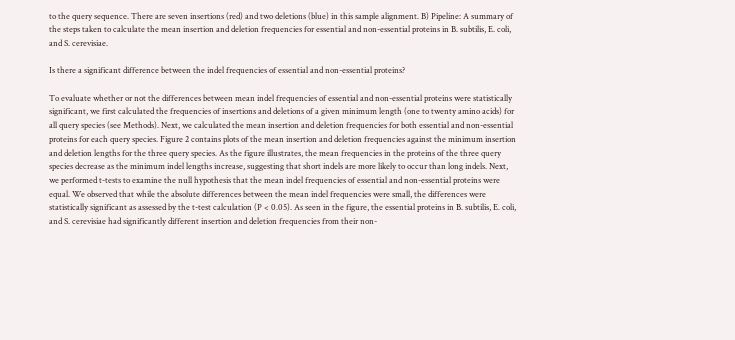to the query sequence. There are seven insertions (red) and two deletions (blue) in this sample alignment. B) Pipeline: A summary of the steps taken to calculate the mean insertion and deletion frequencies for essential and non-essential proteins in B. subtilis, E. coli, and S. cerevisiae.

Is there a significant difference between the indel frequencies of essential and non-essential proteins?

To evaluate whether or not the differences between mean indel frequencies of essential and non-essential proteins were statistically significant, we first calculated the frequencies of insertions and deletions of a given minimum length (one to twenty amino acids) for all query species (see Methods). Next, we calculated the mean insertion and deletion frequencies for both essential and non-essential proteins for each query species. Figure 2 contains plots of the mean insertion and deletion frequencies against the minimum insertion and deletion lengths for the three query species. As the figure illustrates, the mean frequencies in the proteins of the three query species decrease as the minimum indel lengths increase, suggesting that short indels are more likely to occur than long indels. Next, we performed t-tests to examine the null hypothesis that the mean indel frequencies of essential and non-essential proteins were equal. We observed that while the absolute differences between the mean indel frequencies were small, the differences were statistically significant as assessed by the t-test calculation (P < 0.05). As seen in the figure, the essential proteins in B. subtilis, E. coli, and S. cerevisiae had significantly different insertion and deletion frequencies from their non-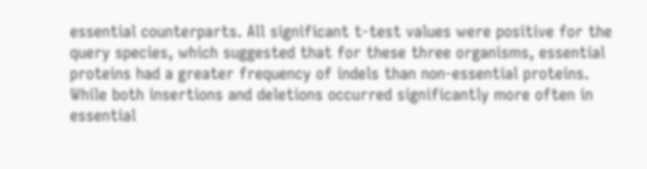essential counterparts. All significant t-test values were positive for the query species, which suggested that for these three organisms, essential proteins had a greater frequency of indels than non-essential proteins. While both insertions and deletions occurred significantly more often in essential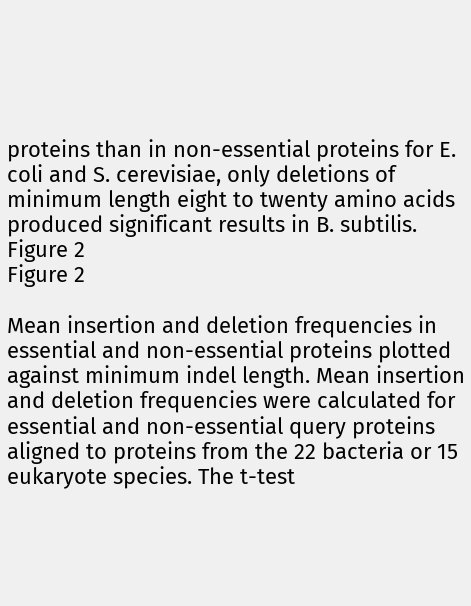proteins than in non-essential proteins for E. coli and S. cerevisiae, only deletions of minimum length eight to twenty amino acids produced significant results in B. subtilis.
Figure 2
Figure 2

Mean insertion and deletion frequencies in essential and non-essential proteins plotted against minimum indel length. Mean insertion and deletion frequencies were calculated for essential and non-essential query proteins aligned to proteins from the 22 bacteria or 15 eukaryote species. The t-test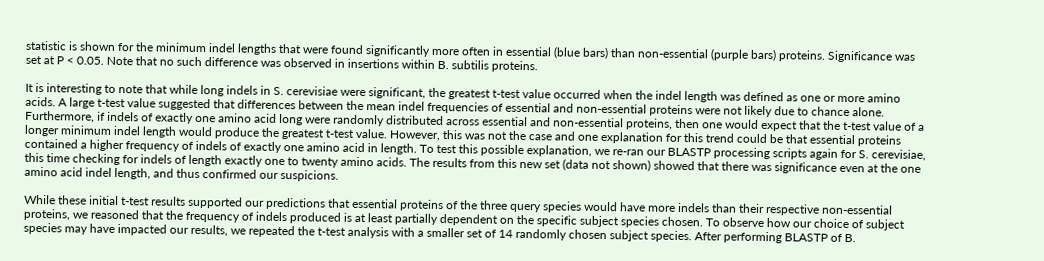statistic is shown for the minimum indel lengths that were found significantly more often in essential (blue bars) than non-essential (purple bars) proteins. Significance was set at P < 0.05. Note that no such difference was observed in insertions within B. subtilis proteins.

It is interesting to note that while long indels in S. cerevisiae were significant, the greatest t-test value occurred when the indel length was defined as one or more amino acids. A large t-test value suggested that differences between the mean indel frequencies of essential and non-essential proteins were not likely due to chance alone. Furthermore, if indels of exactly one amino acid long were randomly distributed across essential and non-essential proteins, then one would expect that the t-test value of a longer minimum indel length would produce the greatest t-test value. However, this was not the case and one explanation for this trend could be that essential proteins contained a higher frequency of indels of exactly one amino acid in length. To test this possible explanation, we re-ran our BLASTP processing scripts again for S. cerevisiae, this time checking for indels of length exactly one to twenty amino acids. The results from this new set (data not shown) showed that there was significance even at the one amino acid indel length, and thus confirmed our suspicions.

While these initial t-test results supported our predictions that essential proteins of the three query species would have more indels than their respective non-essential proteins, we reasoned that the frequency of indels produced is at least partially dependent on the specific subject species chosen. To observe how our choice of subject species may have impacted our results, we repeated the t-test analysis with a smaller set of 14 randomly chosen subject species. After performing BLASTP of B.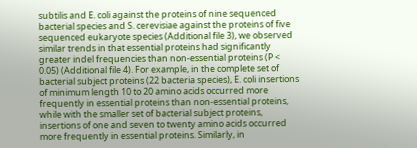subtilis and E. coli against the proteins of nine sequenced bacterial species and S. cerevisiae against the proteins of five sequenced eukaryote species (Additional file 3), we observed similar trends in that essential proteins had significantly greater indel frequencies than non-essential proteins (P < 0.05) (Additional file 4). For example, in the complete set of bacterial subject proteins (22 bacteria species), E. coli insertions of minimum length 10 to 20 amino acids occurred more frequently in essential proteins than non-essential proteins, while with the smaller set of bacterial subject proteins, insertions of one and seven to twenty amino acids occurred more frequently in essential proteins. Similarly, in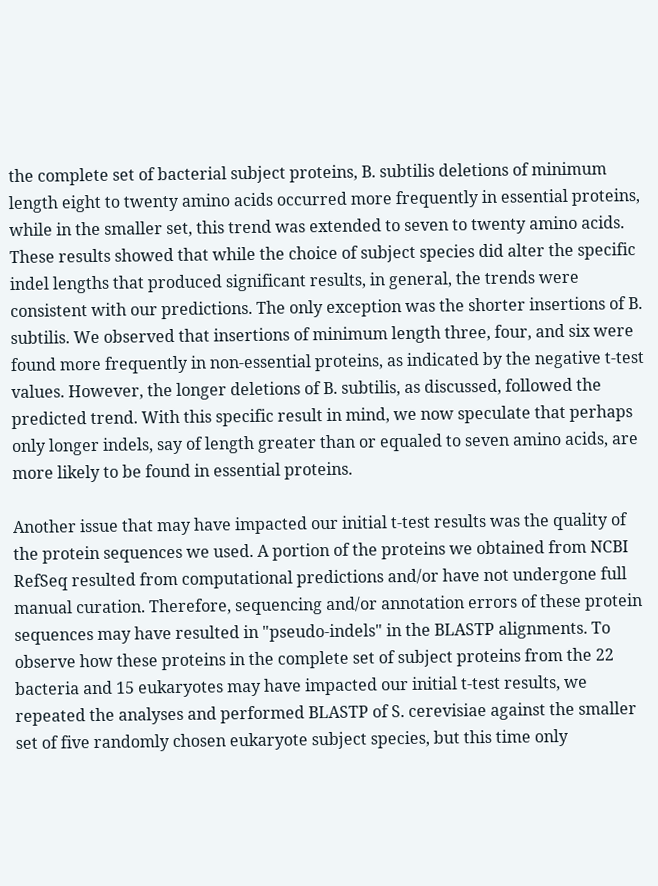the complete set of bacterial subject proteins, B. subtilis deletions of minimum length eight to twenty amino acids occurred more frequently in essential proteins, while in the smaller set, this trend was extended to seven to twenty amino acids. These results showed that while the choice of subject species did alter the specific indel lengths that produced significant results, in general, the trends were consistent with our predictions. The only exception was the shorter insertions of B. subtilis. We observed that insertions of minimum length three, four, and six were found more frequently in non-essential proteins, as indicated by the negative t-test values. However, the longer deletions of B. subtilis, as discussed, followed the predicted trend. With this specific result in mind, we now speculate that perhaps only longer indels, say of length greater than or equaled to seven amino acids, are more likely to be found in essential proteins.

Another issue that may have impacted our initial t-test results was the quality of the protein sequences we used. A portion of the proteins we obtained from NCBI RefSeq resulted from computational predictions and/or have not undergone full manual curation. Therefore, sequencing and/or annotation errors of these protein sequences may have resulted in "pseudo-indels" in the BLASTP alignments. To observe how these proteins in the complete set of subject proteins from the 22 bacteria and 15 eukaryotes may have impacted our initial t-test results, we repeated the analyses and performed BLASTP of S. cerevisiae against the smaller set of five randomly chosen eukaryote subject species, but this time only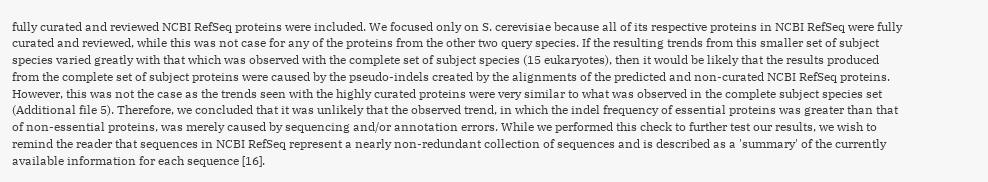fully curated and reviewed NCBI RefSeq proteins were included. We focused only on S. cerevisiae because all of its respective proteins in NCBI RefSeq were fully curated and reviewed, while this was not case for any of the proteins from the other two query species. If the resulting trends from this smaller set of subject species varied greatly with that which was observed with the complete set of subject species (15 eukaryotes), then it would be likely that the results produced from the complete set of subject proteins were caused by the pseudo-indels created by the alignments of the predicted and non-curated NCBI RefSeq proteins. However, this was not the case as the trends seen with the highly curated proteins were very similar to what was observed in the complete subject species set (Additional file 5). Therefore, we concluded that it was unlikely that the observed trend, in which the indel frequency of essential proteins was greater than that of non-essential proteins, was merely caused by sequencing and/or annotation errors. While we performed this check to further test our results, we wish to remind the reader that sequences in NCBI RefSeq represent a nearly non-redundant collection of sequences and is described as a 'summary' of the currently available information for each sequence [16].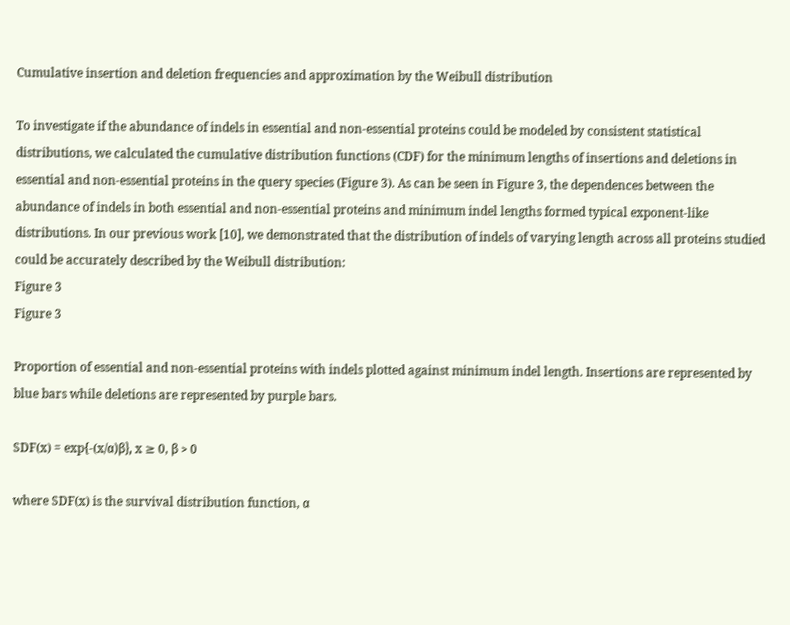Cumulative insertion and deletion frequencies and approximation by the Weibull distribution

To investigate if the abundance of indels in essential and non-essential proteins could be modeled by consistent statistical distributions, we calculated the cumulative distribution functions (CDF) for the minimum lengths of insertions and deletions in essential and non-essential proteins in the query species (Figure 3). As can be seen in Figure 3, the dependences between the abundance of indels in both essential and non-essential proteins and minimum indel lengths formed typical exponent-like distributions. In our previous work [10], we demonstrated that the distribution of indels of varying length across all proteins studied could be accurately described by the Weibull distribution:
Figure 3
Figure 3

Proportion of essential and non-essential proteins with indels plotted against minimum indel length. Insertions are represented by blue bars while deletions are represented by purple bars.

SDF(x) = exp{-(x/α)β}, x ≥ 0, β > 0

where SDF(x) is the survival distribution function, α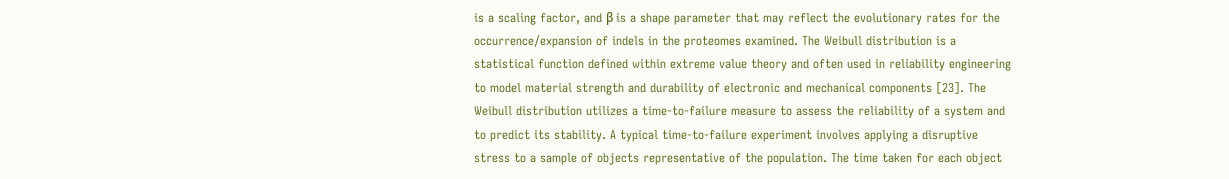is a scaling factor, and β is a shape parameter that may reflect the evolutionary rates for the occurrence/expansion of indels in the proteomes examined. The Weibull distribution is a statistical function defined within extreme value theory and often used in reliability engineering to model material strength and durability of electronic and mechanical components [23]. The Weibull distribution utilizes a time-to-failure measure to assess the reliability of a system and to predict its stability. A typical time-to-failure experiment involves applying a disruptive stress to a sample of objects representative of the population. The time taken for each object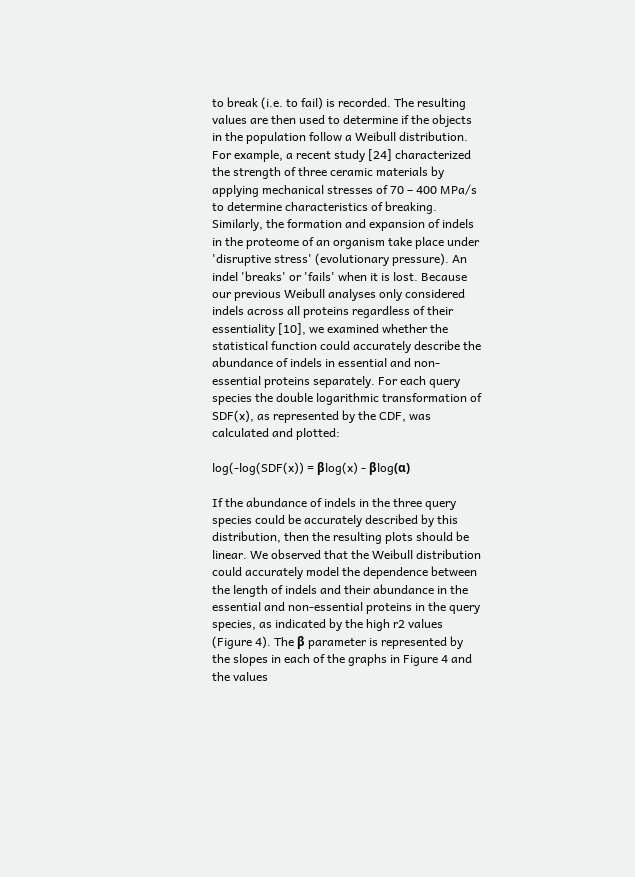to break (i.e. to fail) is recorded. The resulting values are then used to determine if the objects in the population follow a Weibull distribution. For example, a recent study [24] characterized the strength of three ceramic materials by applying mechanical stresses of 70 – 400 MPa/s to determine characteristics of breaking. Similarly, the formation and expansion of indels in the proteome of an organism take place under 'disruptive stress' (evolutionary pressure). An indel 'breaks' or 'fails' when it is lost. Because our previous Weibull analyses only considered indels across all proteins regardless of their essentiality [10], we examined whether the statistical function could accurately describe the abundance of indels in essential and non-essential proteins separately. For each query species the double logarithmic transformation of SDF(x), as represented by the CDF, was calculated and plotted:

log(-log(SDF(x)) = βlog(x) - βlog(α)

If the abundance of indels in the three query species could be accurately described by this distribution, then the resulting plots should be linear. We observed that the Weibull distribution could accurately model the dependence between the length of indels and their abundance in the essential and non-essential proteins in the query species, as indicated by the high r2 values (Figure 4). The β parameter is represented by the slopes in each of the graphs in Figure 4 and the values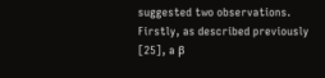suggested two observations. Firstly, as described previously [25], a β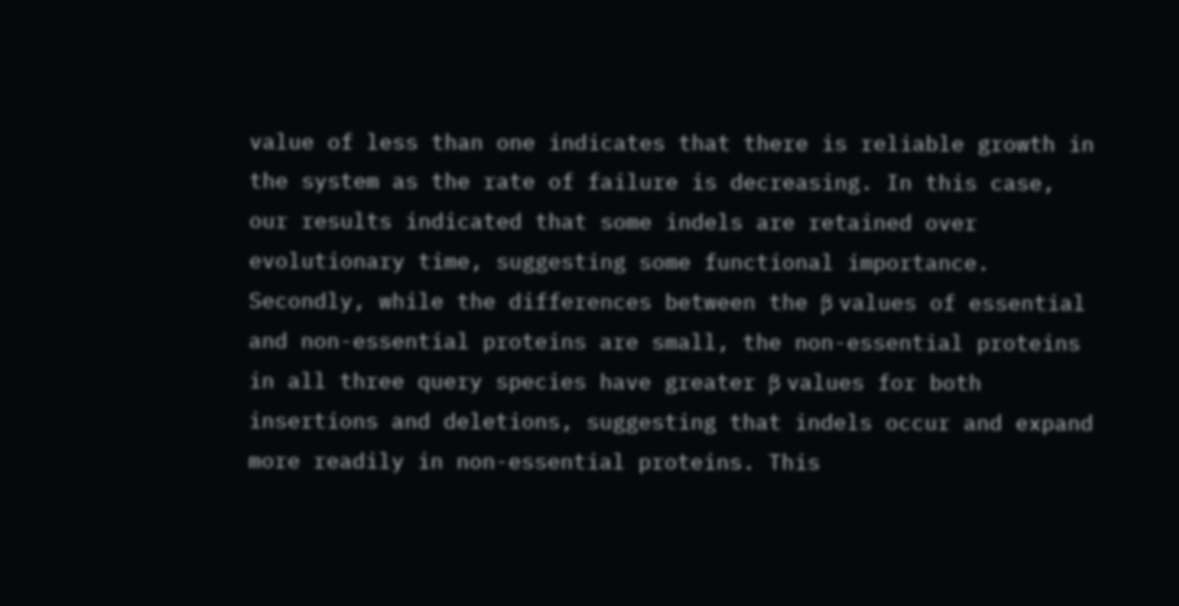value of less than one indicates that there is reliable growth in the system as the rate of failure is decreasing. In this case, our results indicated that some indels are retained over evolutionary time, suggesting some functional importance. Secondly, while the differences between the β values of essential and non-essential proteins are small, the non-essential proteins in all three query species have greater β values for both insertions and deletions, suggesting that indels occur and expand more readily in non-essential proteins. This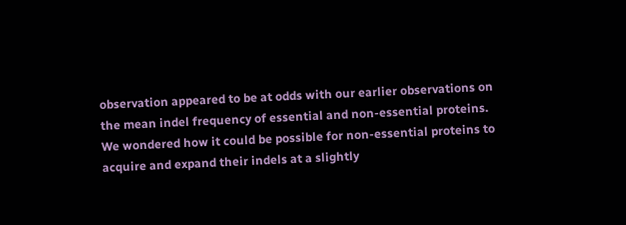observation appeared to be at odds with our earlier observations on the mean indel frequency of essential and non-essential proteins. We wondered how it could be possible for non-essential proteins to acquire and expand their indels at a slightly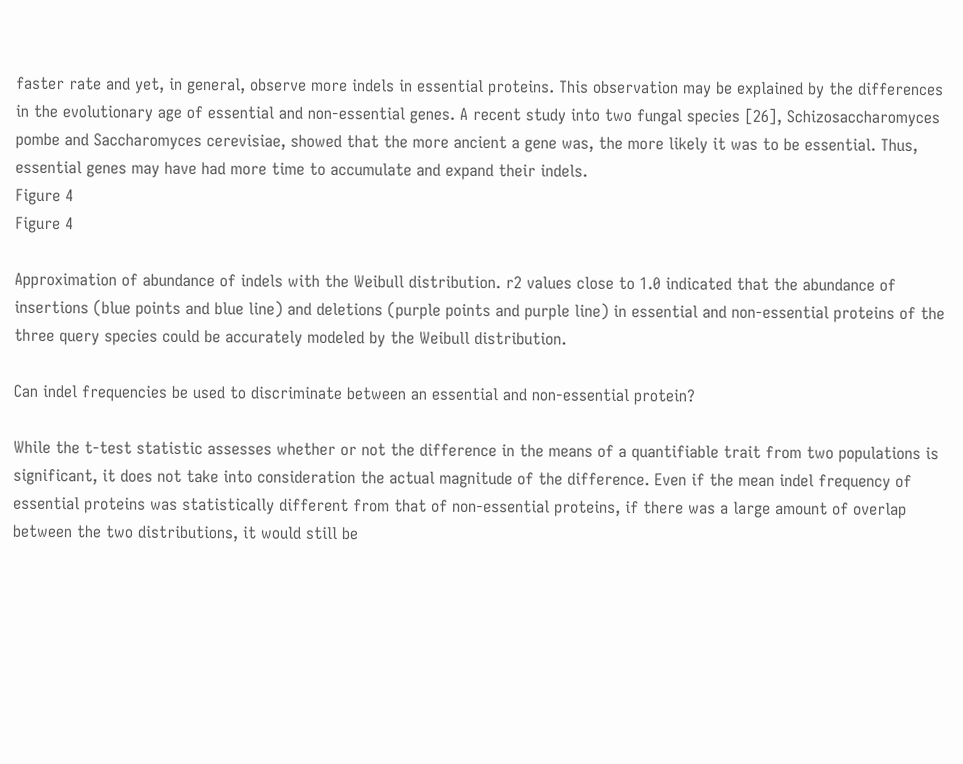faster rate and yet, in general, observe more indels in essential proteins. This observation may be explained by the differences in the evolutionary age of essential and non-essential genes. A recent study into two fungal species [26], Schizosaccharomyces pombe and Saccharomyces cerevisiae, showed that the more ancient a gene was, the more likely it was to be essential. Thus, essential genes may have had more time to accumulate and expand their indels.
Figure 4
Figure 4

Approximation of abundance of indels with the Weibull distribution. r2 values close to 1.0 indicated that the abundance of insertions (blue points and blue line) and deletions (purple points and purple line) in essential and non-essential proteins of the three query species could be accurately modeled by the Weibull distribution.

Can indel frequencies be used to discriminate between an essential and non-essential protein?

While the t-test statistic assesses whether or not the difference in the means of a quantifiable trait from two populations is significant, it does not take into consideration the actual magnitude of the difference. Even if the mean indel frequency of essential proteins was statistically different from that of non-essential proteins, if there was a large amount of overlap between the two distributions, it would still be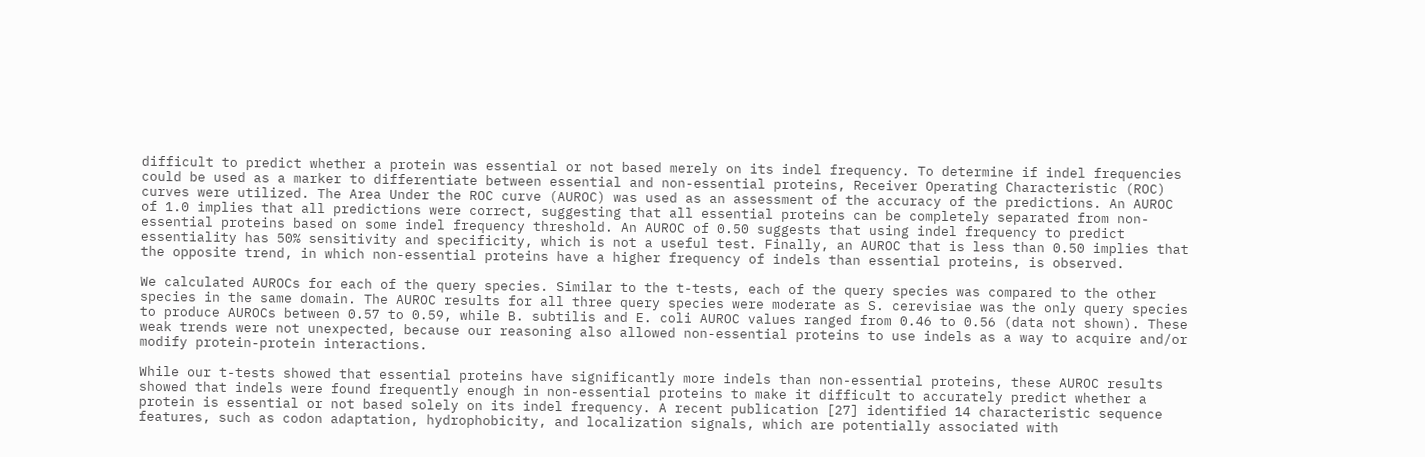difficult to predict whether a protein was essential or not based merely on its indel frequency. To determine if indel frequencies could be used as a marker to differentiate between essential and non-essential proteins, Receiver Operating Characteristic (ROC) curves were utilized. The Area Under the ROC curve (AUROC) was used as an assessment of the accuracy of the predictions. An AUROC of 1.0 implies that all predictions were correct, suggesting that all essential proteins can be completely separated from non-essential proteins based on some indel frequency threshold. An AUROC of 0.50 suggests that using indel frequency to predict essentiality has 50% sensitivity and specificity, which is not a useful test. Finally, an AUROC that is less than 0.50 implies that the opposite trend, in which non-essential proteins have a higher frequency of indels than essential proteins, is observed.

We calculated AUROCs for each of the query species. Similar to the t-tests, each of the query species was compared to the other species in the same domain. The AUROC results for all three query species were moderate as S. cerevisiae was the only query species to produce AUROCs between 0.57 to 0.59, while B. subtilis and E. coli AUROC values ranged from 0.46 to 0.56 (data not shown). These weak trends were not unexpected, because our reasoning also allowed non-essential proteins to use indels as a way to acquire and/or modify protein-protein interactions.

While our t-tests showed that essential proteins have significantly more indels than non-essential proteins, these AUROC results showed that indels were found frequently enough in non-essential proteins to make it difficult to accurately predict whether a protein is essential or not based solely on its indel frequency. A recent publication [27] identified 14 characteristic sequence features, such as codon adaptation, hydrophobicity, and localization signals, which are potentially associated with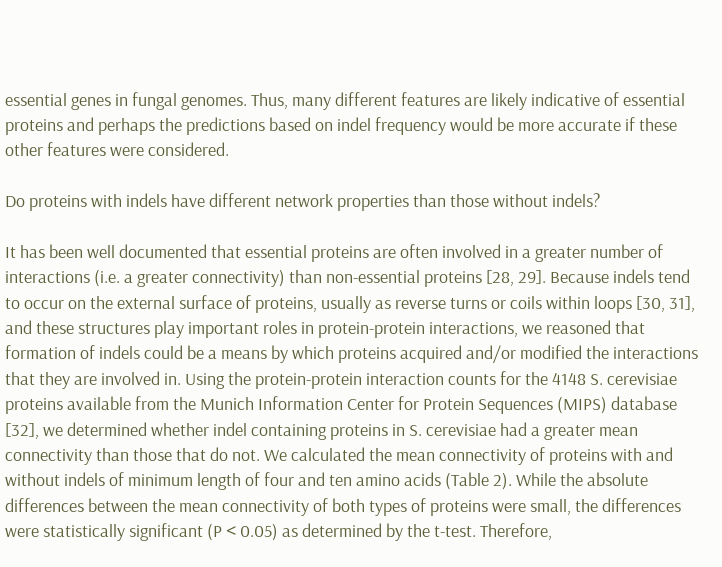essential genes in fungal genomes. Thus, many different features are likely indicative of essential proteins and perhaps the predictions based on indel frequency would be more accurate if these other features were considered.

Do proteins with indels have different network properties than those without indels?

It has been well documented that essential proteins are often involved in a greater number of interactions (i.e. a greater connectivity) than non-essential proteins [28, 29]. Because indels tend to occur on the external surface of proteins, usually as reverse turns or coils within loops [30, 31], and these structures play important roles in protein-protein interactions, we reasoned that formation of indels could be a means by which proteins acquired and/or modified the interactions that they are involved in. Using the protein-protein interaction counts for the 4148 S. cerevisiae proteins available from the Munich Information Center for Protein Sequences (MIPS) database [32], we determined whether indel containing proteins in S. cerevisiae had a greater mean connectivity than those that do not. We calculated the mean connectivity of proteins with and without indels of minimum length of four and ten amino acids (Table 2). While the absolute differences between the mean connectivity of both types of proteins were small, the differences were statistically significant (P < 0.05) as determined by the t-test. Therefore,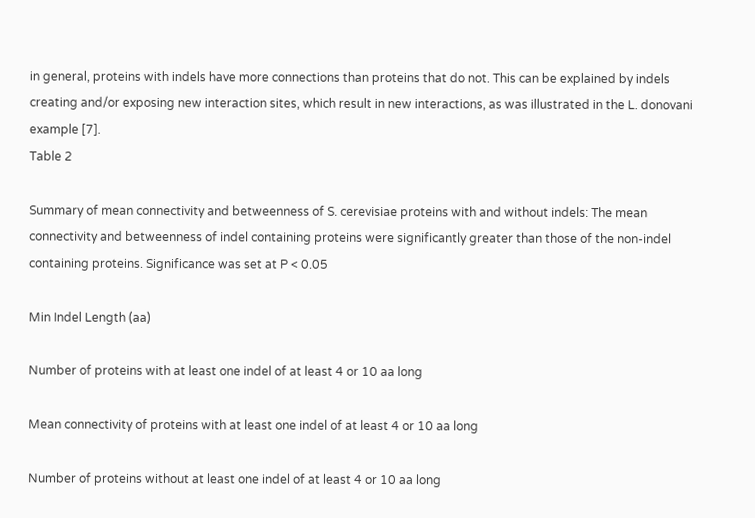in general, proteins with indels have more connections than proteins that do not. This can be explained by indels creating and/or exposing new interaction sites, which result in new interactions, as was illustrated in the L. donovani example [7].
Table 2

Summary of mean connectivity and betweenness of S. cerevisiae proteins with and without indels: The mean connectivity and betweenness of indel containing proteins were significantly greater than those of the non-indel containing proteins. Significance was set at P < 0.05

Min Indel Length (aa)

Number of proteins with at least one indel of at least 4 or 10 aa long

Mean connectivity of proteins with at least one indel of at least 4 or 10 aa long

Number of proteins without at least one indel of at least 4 or 10 aa long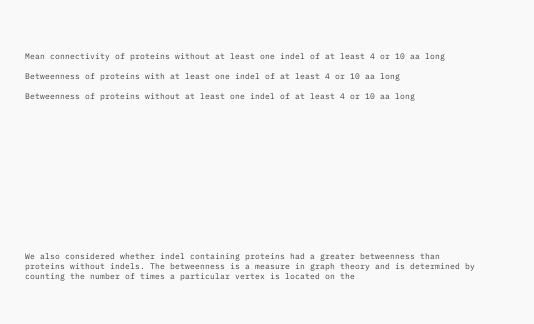Mean connectivity of proteins without at least one indel of at least 4 or 10 aa long

Betweenness of proteins with at least one indel of at least 4 or 10 aa long

Betweenness of proteins without at least one indel of at least 4 or 10 aa long















We also considered whether indel containing proteins had a greater betweenness than proteins without indels. The betweenness is a measure in graph theory and is determined by counting the number of times a particular vertex is located on the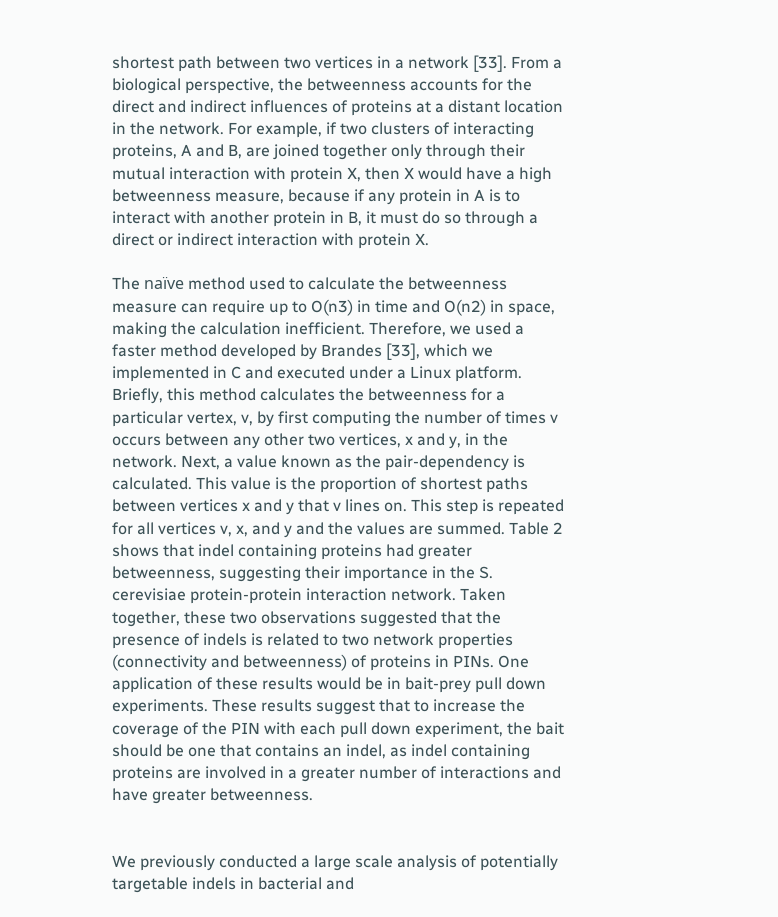shortest path between two vertices in a network [33]. From a biological perspective, the betweenness accounts for the direct and indirect influences of proteins at a distant location in the network. For example, if two clusters of interacting proteins, A and B, are joined together only through their mutual interaction with protein X, then X would have a high betweenness measure, because if any protein in A is to interact with another protein in B, it must do so through a direct or indirect interaction with protein X.

The naïve method used to calculate the betweenness measure can require up to O(n3) in time and O(n2) in space, making the calculation inefficient. Therefore, we used a faster method developed by Brandes [33], which we implemented in C and executed under a Linux platform. Briefly, this method calculates the betweenness for a particular vertex, v, by first computing the number of times v occurs between any other two vertices, x and y, in the network. Next, a value known as the pair-dependency is calculated. This value is the proportion of shortest paths between vertices x and y that v lines on. This step is repeated for all vertices v, x, and y and the values are summed. Table 2 shows that indel containing proteins had greater betweenness, suggesting their importance in the S. cerevisiae protein-protein interaction network. Taken together, these two observations suggested that the presence of indels is related to two network properties (connectivity and betweenness) of proteins in PINs. One application of these results would be in bait-prey pull down experiments. These results suggest that to increase the coverage of the PIN with each pull down experiment, the bait should be one that contains an indel, as indel containing proteins are involved in a greater number of interactions and have greater betweenness.


We previously conducted a large scale analysis of potentially targetable indels in bacterial and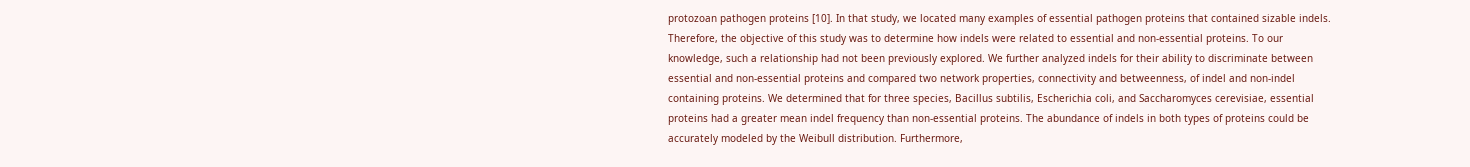protozoan pathogen proteins [10]. In that study, we located many examples of essential pathogen proteins that contained sizable indels. Therefore, the objective of this study was to determine how indels were related to essential and non-essential proteins. To our knowledge, such a relationship had not been previously explored. We further analyzed indels for their ability to discriminate between essential and non-essential proteins and compared two network properties, connectivity and betweenness, of indel and non-indel containing proteins. We determined that for three species, Bacillus subtilis, Escherichia coli, and Saccharomyces cerevisiae, essential proteins had a greater mean indel frequency than non-essential proteins. The abundance of indels in both types of proteins could be accurately modeled by the Weibull distribution. Furthermore,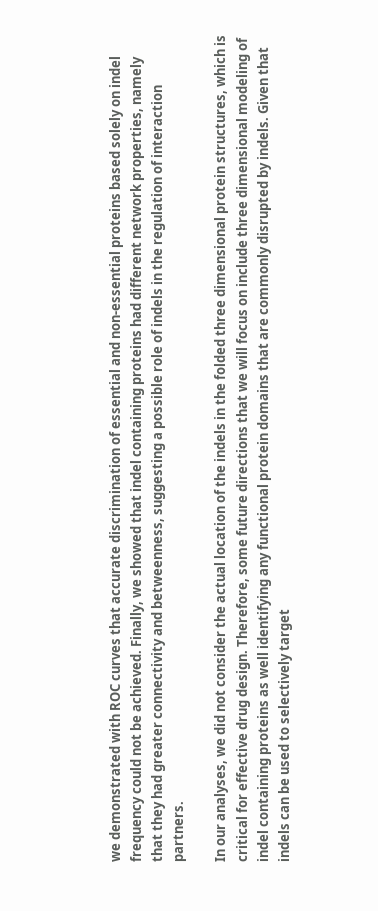we demonstrated with ROC curves that accurate discrimination of essential and non-essential proteins based solely on indel frequency could not be achieved. Finally, we showed that indel containing proteins had different network properties, namely that they had greater connectivity and betweenness, suggesting a possible role of indels in the regulation of interaction partners.

In our analyses, we did not consider the actual location of the indels in the folded three dimensional protein structures, which is critical for effective drug design. Therefore, some future directions that we will focus on include three dimensional modeling of indel containing proteins as well identifying any functional protein domains that are commonly disrupted by indels. Given that indels can be used to selectively target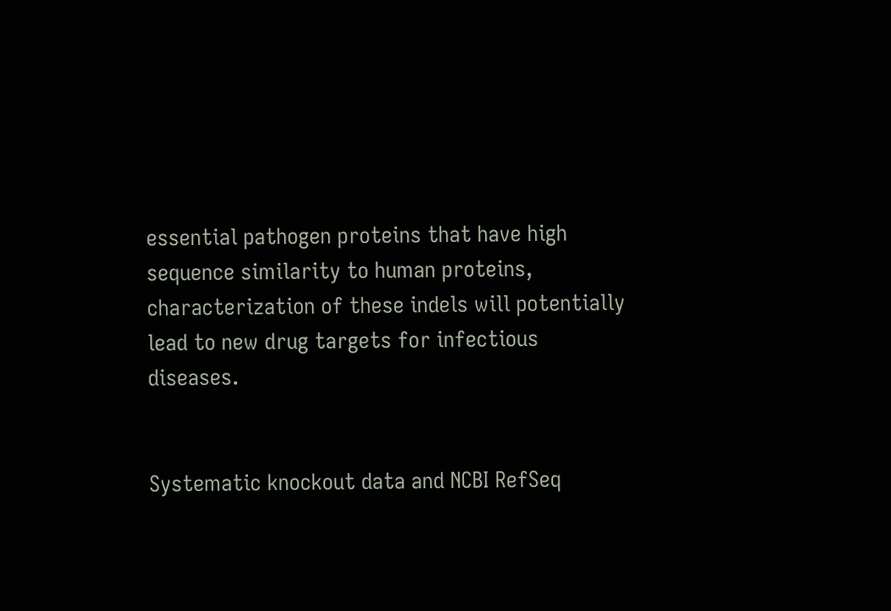essential pathogen proteins that have high sequence similarity to human proteins, characterization of these indels will potentially lead to new drug targets for infectious diseases.


Systematic knockout data and NCBI RefSeq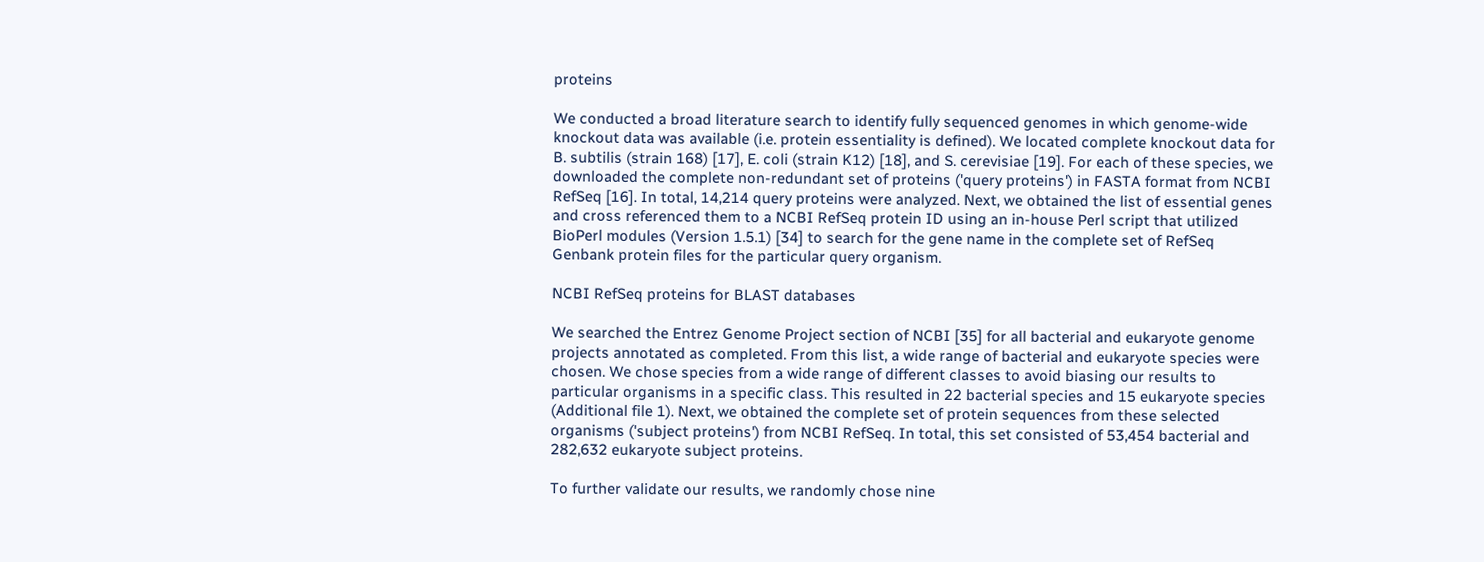proteins

We conducted a broad literature search to identify fully sequenced genomes in which genome-wide knockout data was available (i.e. protein essentiality is defined). We located complete knockout data for B. subtilis (strain 168) [17], E. coli (strain K12) [18], and S. cerevisiae [19]. For each of these species, we downloaded the complete non-redundant set of proteins ('query proteins') in FASTA format from NCBI RefSeq [16]. In total, 14,214 query proteins were analyzed. Next, we obtained the list of essential genes and cross referenced them to a NCBI RefSeq protein ID using an in-house Perl script that utilized BioPerl modules (Version 1.5.1) [34] to search for the gene name in the complete set of RefSeq Genbank protein files for the particular query organism.

NCBI RefSeq proteins for BLAST databases

We searched the Entrez Genome Project section of NCBI [35] for all bacterial and eukaryote genome projects annotated as completed. From this list, a wide range of bacterial and eukaryote species were chosen. We chose species from a wide range of different classes to avoid biasing our results to particular organisms in a specific class. This resulted in 22 bacterial species and 15 eukaryote species (Additional file 1). Next, we obtained the complete set of protein sequences from these selected organisms ('subject proteins') from NCBI RefSeq. In total, this set consisted of 53,454 bacterial and 282,632 eukaryote subject proteins.

To further validate our results, we randomly chose nine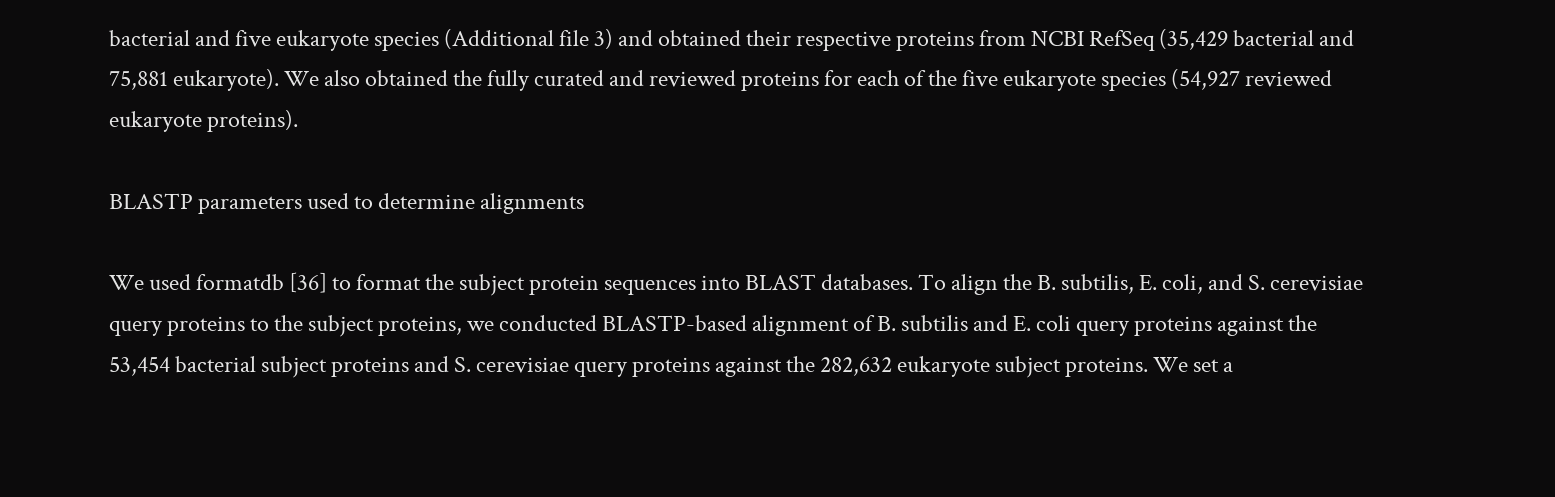bacterial and five eukaryote species (Additional file 3) and obtained their respective proteins from NCBI RefSeq (35,429 bacterial and 75,881 eukaryote). We also obtained the fully curated and reviewed proteins for each of the five eukaryote species (54,927 reviewed eukaryote proteins).

BLASTP parameters used to determine alignments

We used formatdb [36] to format the subject protein sequences into BLAST databases. To align the B. subtilis, E. coli, and S. cerevisiae query proteins to the subject proteins, we conducted BLASTP-based alignment of B. subtilis and E. coli query proteins against the 53,454 bacterial subject proteins and S. cerevisiae query proteins against the 282,632 eukaryote subject proteins. We set a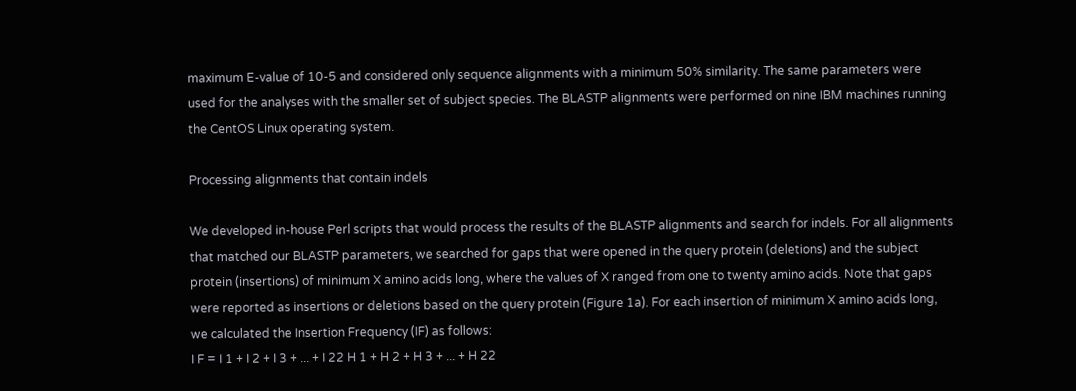maximum E-value of 10-5 and considered only sequence alignments with a minimum 50% similarity. The same parameters were used for the analyses with the smaller set of subject species. The BLASTP alignments were performed on nine IBM machines running the CentOS Linux operating system.

Processing alignments that contain indels

We developed in-house Perl scripts that would process the results of the BLASTP alignments and search for indels. For all alignments that matched our BLASTP parameters, we searched for gaps that were opened in the query protein (deletions) and the subject protein (insertions) of minimum X amino acids long, where the values of X ranged from one to twenty amino acids. Note that gaps were reported as insertions or deletions based on the query protein (Figure 1a). For each insertion of minimum X amino acids long, we calculated the Insertion Frequency (IF) as follows:
I F = I 1 + I 2 + I 3 + ... + I 22 H 1 + H 2 + H 3 + ... + H 22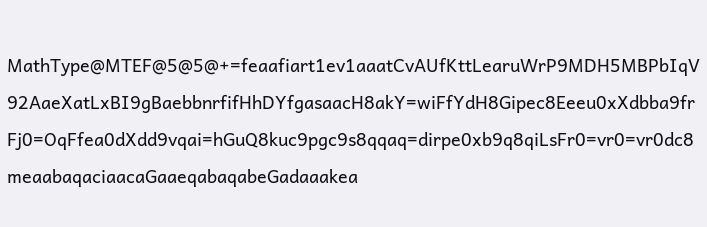MathType@MTEF@5@5@+=feaafiart1ev1aaatCvAUfKttLearuWrP9MDH5MBPbIqV92AaeXatLxBI9gBaebbnrfifHhDYfgasaacH8akY=wiFfYdH8Gipec8Eeeu0xXdbba9frFj0=OqFfea0dXdd9vqai=hGuQ8kuc9pgc9s8qqaq=dirpe0xb9q8qiLsFr0=vr0=vr0dc8meaabaqaciaacaGaaeqabaqabeGadaaakea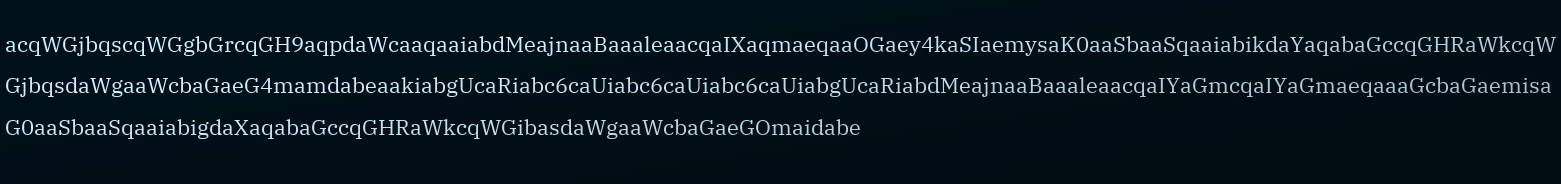acqWGjbqscqWGgbGrcqGH9aqpdaWcaaqaaiabdMeajnaaBaaaleaacqaIXaqmaeqaaOGaey4kaSIaemysaK0aaSbaaSqaaiabikdaYaqabaGccqGHRaWkcqWGjbqsdaWgaaWcbaGaeG4mamdabeaakiabgUcaRiabc6caUiabc6caUiabc6caUiabgUcaRiabdMeajnaaBaaaleaacqaIYaGmcqaIYaGmaeqaaaGcbaGaemisaG0aaSbaaSqaaiabigdaXaqabaGccqGHRaWkcqWGibasdaWgaaWcbaGaeGOmaidabe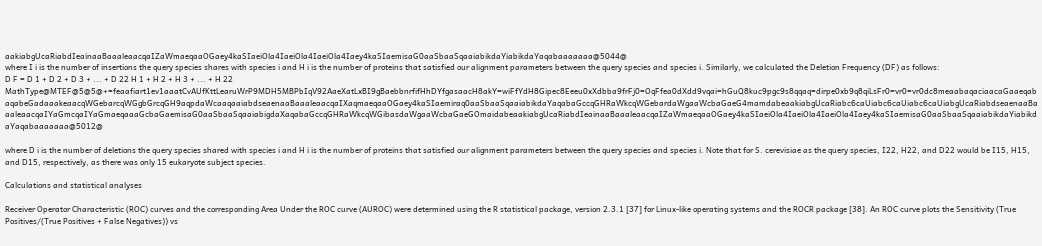aakiabgUcaRiabdIeainaaBaaaleaacqaIZaWmaeqaaOGaey4kaSIaeiOla4IaeiOla4IaeiOla4Iaey4kaSIaemisaG0aaSbaaSqaaiabikdaYiabikdaYaqabaaaaaaa@5044@
where I i is the number of insertions the query species shares with species i and H i is the number of proteins that satisfied our alignment parameters between the query species and species i. Similarly, we calculated the Deletion Frequency (DF) as follows:
D F = D 1 + D 2 + D 3 + ... + D 22 H 1 + H 2 + H 3 + ... + H 22 MathType@MTEF@5@5@+=feaafiart1ev1aaatCvAUfKttLearuWrP9MDH5MBPbIqV92AaeXatLxBI9gBaebbnrfifHhDYfgasaacH8akY=wiFfYdH8Gipec8Eeeu0xXdbba9frFj0=OqFfea0dXdd9vqai=hGuQ8kuc9pgc9s8qqaq=dirpe0xb9q8qiLsFr0=vr0=vr0dc8meaabaqaciaacaGaaeqabaqabeGadaaakeaacqWGebarcqWGgbGrcqGH9aqpdaWcaaqaaiabdseaenaaBaaaleaacqaIXaqmaeqaaOGaey4kaSIaemiraq0aaSbaaSqaaiabikdaYaqabaGccqGHRaWkcqWGebardaWgaaWcbaGaeG4mamdabeaakiabgUcaRiabc6caUiabc6caUiabc6caUiabgUcaRiabdseaenaaBaaaleaacqaIYaGmcqaIYaGmaeqaaaGcbaGaemisaG0aaSbaaSqaaiabigdaXaqabaGccqGHRaWkcqWGibasdaWgaaWcbaGaeGOmaidabeaakiabgUcaRiabdIeainaaBaaaleaacqaIZaWmaeqaaOGaey4kaSIaeiOla4IaeiOla4IaeiOla4Iaey4kaSIaemisaG0aaSbaaSqaaiabikdaYiabikdaYaqabaaaaaaa@5012@

where D i is the number of deletions the query species shared with species i and H i is the number of proteins that satisfied our alignment parameters between the query species and species i. Note that for S. cerevisiae as the query species, I22, H22, and D22 would be I15, H15, and D15, respectively, as there was only 15 eukaryote subject species.

Calculations and statistical analyses

Receiver Operator Characteristic (ROC) curves and the corresponding Area Under the ROC curve (AUROC) were determined using the R statistical package, version 2.3.1 [37] for Linux-like operating systems and the ROCR package [38]. An ROC curve plots the Sensitivity (True Positives/(True Positives + False Negatives)) vs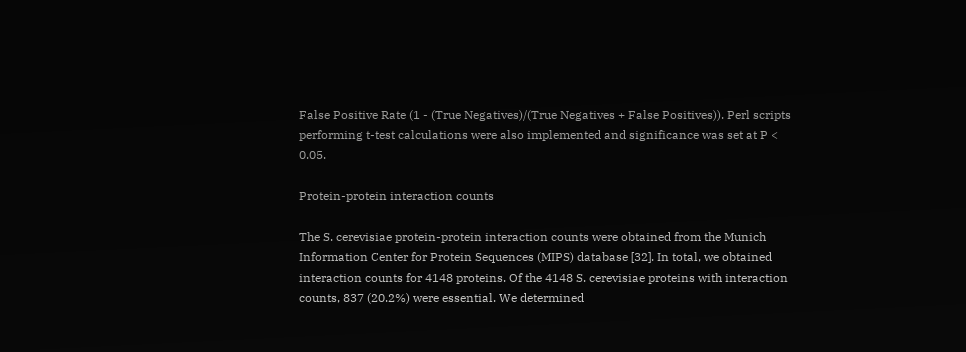False Positive Rate (1 - (True Negatives)/(True Negatives + False Positives)). Perl scripts performing t-test calculations were also implemented and significance was set at P < 0.05.

Protein-protein interaction counts

The S. cerevisiae protein-protein interaction counts were obtained from the Munich Information Center for Protein Sequences (MIPS) database [32]. In total, we obtained interaction counts for 4148 proteins. Of the 4148 S. cerevisiae proteins with interaction counts, 837 (20.2%) were essential. We determined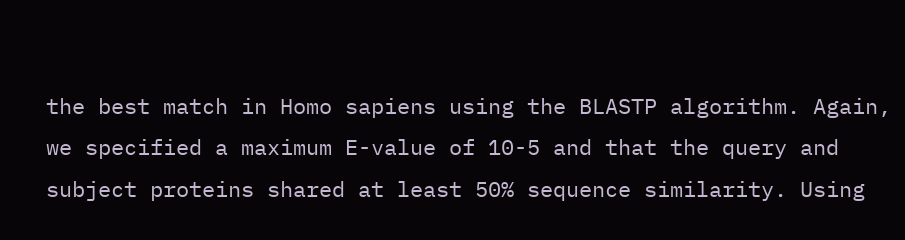the best match in Homo sapiens using the BLASTP algorithm. Again, we specified a maximum E-value of 10-5 and that the query and subject proteins shared at least 50% sequence similarity. Using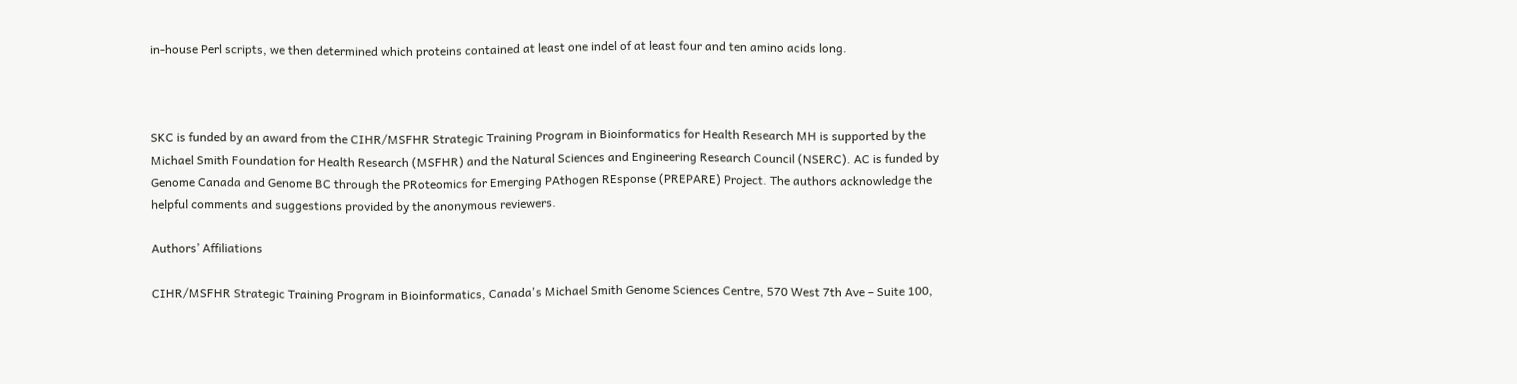in-house Perl scripts, we then determined which proteins contained at least one indel of at least four and ten amino acids long.



SKC is funded by an award from the CIHR/MSFHR Strategic Training Program in Bioinformatics for Health Research MH is supported by the Michael Smith Foundation for Health Research (MSFHR) and the Natural Sciences and Engineering Research Council (NSERC). AC is funded by Genome Canada and Genome BC through the PRoteomics for Emerging PAthogen REsponse (PREPARE) Project. The authors acknowledge the helpful comments and suggestions provided by the anonymous reviewers.

Authors’ Affiliations

CIHR/MSFHR Strategic Training Program in Bioinformatics, Canada's Michael Smith Genome Sciences Centre, 570 West 7th Ave – Suite 100,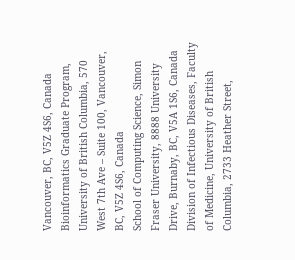Vancouver, BC, V5Z 4S6, Canada
Bioinformatics Graduate Program, University of British Columbia, 570 West 7th Ave – Suite 100, Vancouver, BC, V5Z 4S6, Canada
School of Computing Science, Simon Fraser University, 8888 University Drive, Burnaby, BC, V5A 1S6, Canada
Division of Infectious Diseases, Faculty of Medicine, University of British Columbia, 2733 Heather Street,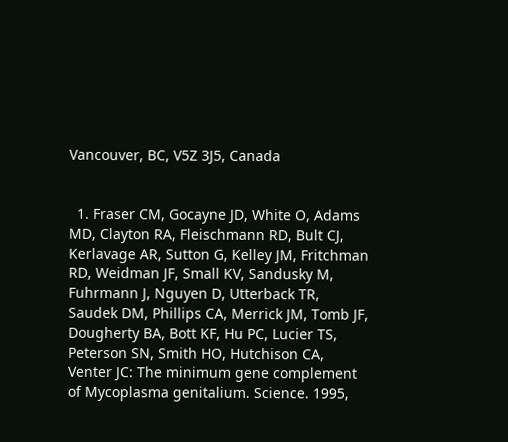Vancouver, BC, V5Z 3J5, Canada


  1. Fraser CM, Gocayne JD, White O, Adams MD, Clayton RA, Fleischmann RD, Bult CJ, Kerlavage AR, Sutton G, Kelley JM, Fritchman RD, Weidman JF, Small KV, Sandusky M, Fuhrmann J, Nguyen D, Utterback TR, Saudek DM, Phillips CA, Merrick JM, Tomb JF, Dougherty BA, Bott KF, Hu PC, Lucier TS, Peterson SN, Smith HO, Hutchison CA, Venter JC: The minimum gene complement of Mycoplasma genitalium. Science. 1995,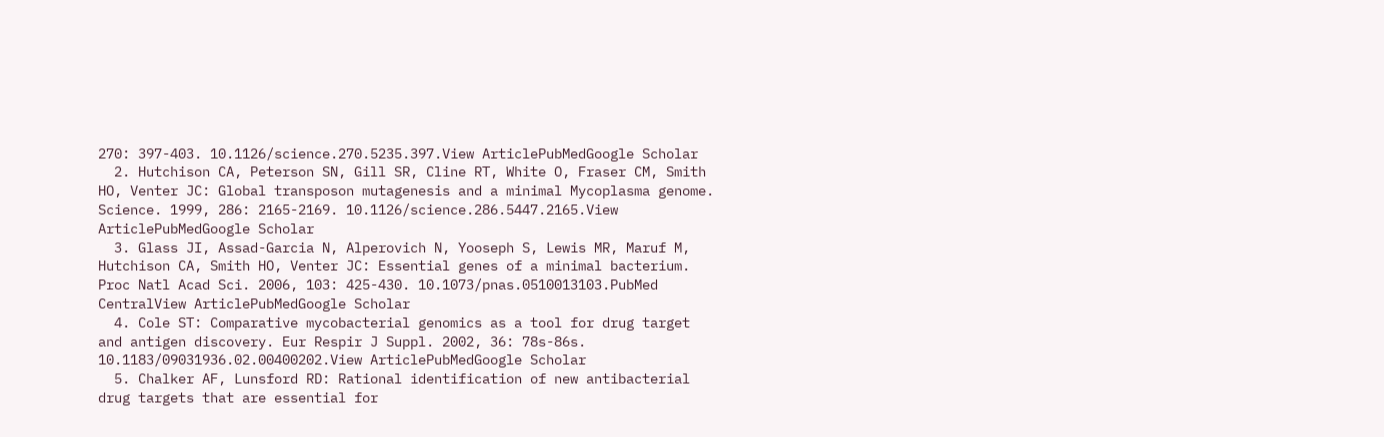270: 397-403. 10.1126/science.270.5235.397.View ArticlePubMedGoogle Scholar
  2. Hutchison CA, Peterson SN, Gill SR, Cline RT, White O, Fraser CM, Smith HO, Venter JC: Global transposon mutagenesis and a minimal Mycoplasma genome. Science. 1999, 286: 2165-2169. 10.1126/science.286.5447.2165.View ArticlePubMedGoogle Scholar
  3. Glass JI, Assad-Garcia N, Alperovich N, Yooseph S, Lewis MR, Maruf M, Hutchison CA, Smith HO, Venter JC: Essential genes of a minimal bacterium. Proc Natl Acad Sci. 2006, 103: 425-430. 10.1073/pnas.0510013103.PubMed CentralView ArticlePubMedGoogle Scholar
  4. Cole ST: Comparative mycobacterial genomics as a tool for drug target and antigen discovery. Eur Respir J Suppl. 2002, 36: 78s-86s. 10.1183/09031936.02.00400202.View ArticlePubMedGoogle Scholar
  5. Chalker AF, Lunsford RD: Rational identification of new antibacterial drug targets that are essential for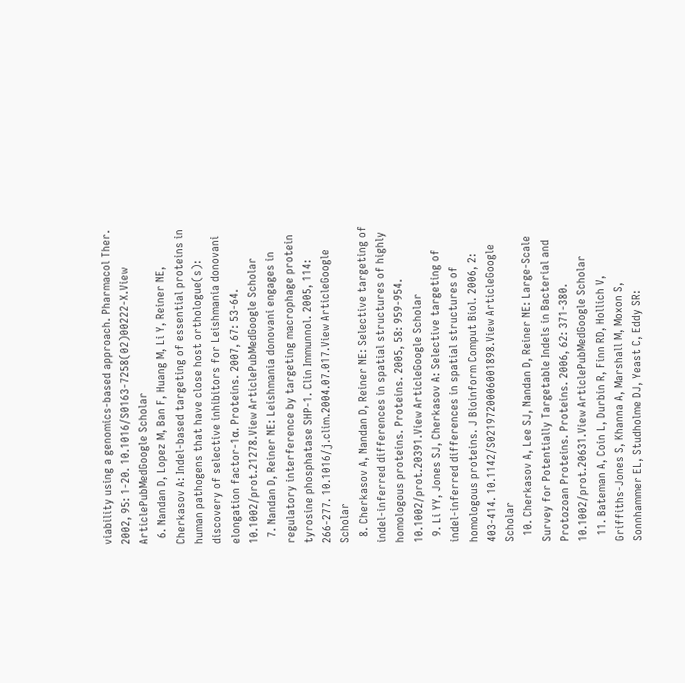viability using a genomics-based approach. Pharmacol Ther. 2002, 95: 1-20. 10.1016/S0163-7258(02)00222-X.View ArticlePubMedGoogle Scholar
  6. Nandan D, Lopez M, Ban F, Huang M, Li Y, Reiner NE, Cherkasov A: Indel-based targeting of essential proteins in human pathogens that have close host orthologue(s): discovery of selective inhibitors for Leishmania donovani elongation factor-1α. Proteins. 2007, 67: 53-64. 10.1002/prot.21278.View ArticlePubMedGoogle Scholar
  7. Nandan D, Reiner NE: Leishmania donovani engages in regulatory interference by targeting macrophage protein tyrosine phosphatase SHP-1. Clin Immunnol. 2005, 114: 266-277. 10.1016/j.clim.2004.07.017.View ArticleGoogle Scholar
  8. Cherkasov A, Nandan D, Reiner NE: Selective targeting of indel-inferred differences in spatial structures of highly homologous proteins. Proteins. 2005, 58: 959-954. 10.1002/prot.20391.View ArticleGoogle Scholar
  9. Li YY, Jones SJ, Cherkasov A: Selective targeting of indel-inferred differences in spatial structures of homologous proteins. J Bioinform Comput Biol. 2006, 2: 403-414. 10.1142/S0219720006001898.View ArticleGoogle Scholar
  10. Cherkasov A, Lee SJ, Nandan D, Reiner NE: Large-Scale Survey for Potentially Targetable Indels in Bacterial and Protozoan Proteins. Proteins. 2006, 62: 371-380. 10.1002/prot.20631.View ArticlePubMedGoogle Scholar
  11. Bateman A, Coin L, Durbin R, Finn RD, Hollich V, Griffiths-Jones S, Khanna A, Marshall M, Moxon S, Sonnhammer EL, Studholme DJ, Yeast C, Eddy SR: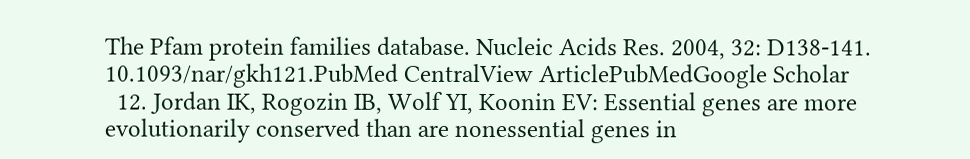The Pfam protein families database. Nucleic Acids Res. 2004, 32: D138-141. 10.1093/nar/gkh121.PubMed CentralView ArticlePubMedGoogle Scholar
  12. Jordan IK, Rogozin IB, Wolf YI, Koonin EV: Essential genes are more evolutionarily conserved than are nonessential genes in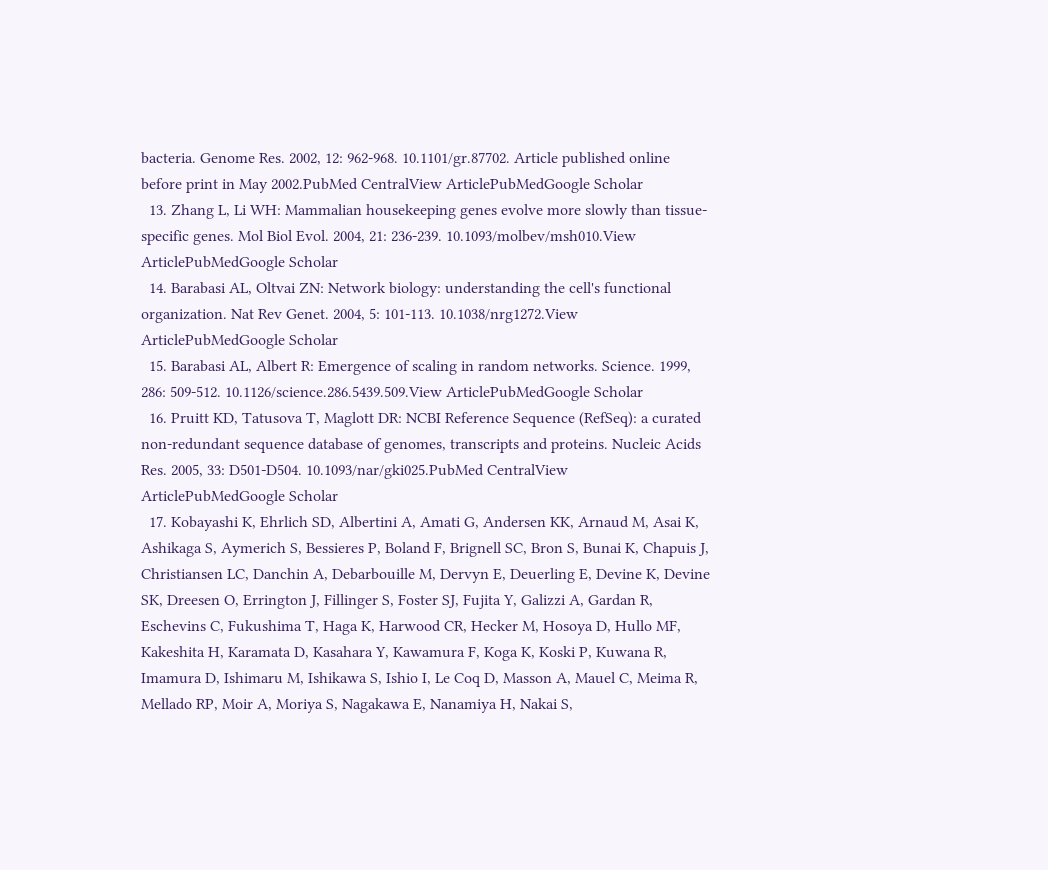bacteria. Genome Res. 2002, 12: 962-968. 10.1101/gr.87702. Article published online before print in May 2002.PubMed CentralView ArticlePubMedGoogle Scholar
  13. Zhang L, Li WH: Mammalian housekeeping genes evolve more slowly than tissue-specific genes. Mol Biol Evol. 2004, 21: 236-239. 10.1093/molbev/msh010.View ArticlePubMedGoogle Scholar
  14. Barabasi AL, Oltvai ZN: Network biology: understanding the cell's functional organization. Nat Rev Genet. 2004, 5: 101-113. 10.1038/nrg1272.View ArticlePubMedGoogle Scholar
  15. Barabasi AL, Albert R: Emergence of scaling in random networks. Science. 1999, 286: 509-512. 10.1126/science.286.5439.509.View ArticlePubMedGoogle Scholar
  16. Pruitt KD, Tatusova T, Maglott DR: NCBI Reference Sequence (RefSeq): a curated non-redundant sequence database of genomes, transcripts and proteins. Nucleic Acids Res. 2005, 33: D501-D504. 10.1093/nar/gki025.PubMed CentralView ArticlePubMedGoogle Scholar
  17. Kobayashi K, Ehrlich SD, Albertini A, Amati G, Andersen KK, Arnaud M, Asai K, Ashikaga S, Aymerich S, Bessieres P, Boland F, Brignell SC, Bron S, Bunai K, Chapuis J, Christiansen LC, Danchin A, Debarbouille M, Dervyn E, Deuerling E, Devine K, Devine SK, Dreesen O, Errington J, Fillinger S, Foster SJ, Fujita Y, Galizzi A, Gardan R, Eschevins C, Fukushima T, Haga K, Harwood CR, Hecker M, Hosoya D, Hullo MF, Kakeshita H, Karamata D, Kasahara Y, Kawamura F, Koga K, Koski P, Kuwana R, Imamura D, Ishimaru M, Ishikawa S, Ishio I, Le Coq D, Masson A, Mauel C, Meima R, Mellado RP, Moir A, Moriya S, Nagakawa E, Nanamiya H, Nakai S,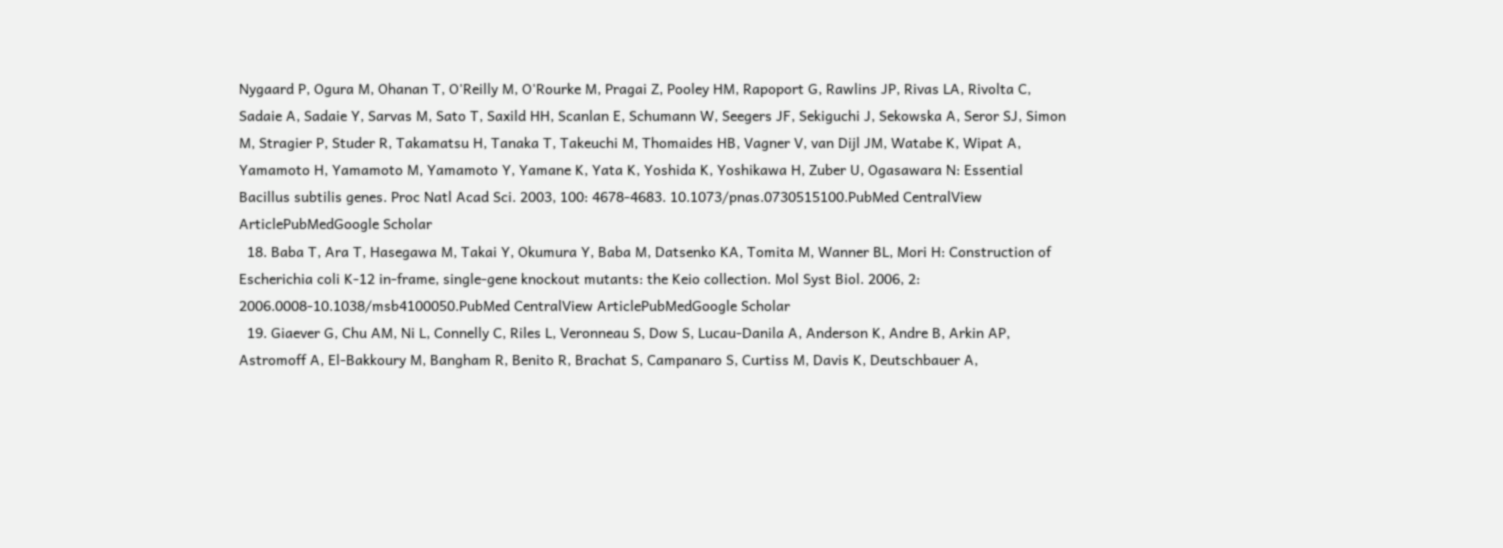Nygaard P, Ogura M, Ohanan T, O'Reilly M, O'Rourke M, Pragai Z, Pooley HM, Rapoport G, Rawlins JP, Rivas LA, Rivolta C, Sadaie A, Sadaie Y, Sarvas M, Sato T, Saxild HH, Scanlan E, Schumann W, Seegers JF, Sekiguchi J, Sekowska A, Seror SJ, Simon M, Stragier P, Studer R, Takamatsu H, Tanaka T, Takeuchi M, Thomaides HB, Vagner V, van Dijl JM, Watabe K, Wipat A, Yamamoto H, Yamamoto M, Yamamoto Y, Yamane K, Yata K, Yoshida K, Yoshikawa H, Zuber U, Ogasawara N: Essential Bacillus subtilis genes. Proc Natl Acad Sci. 2003, 100: 4678-4683. 10.1073/pnas.0730515100.PubMed CentralView ArticlePubMedGoogle Scholar
  18. Baba T, Ara T, Hasegawa M, Takai Y, Okumura Y, Baba M, Datsenko KA, Tomita M, Wanner BL, Mori H: Construction of Escherichia coli K-12 in-frame, single-gene knockout mutants: the Keio collection. Mol Syst Biol. 2006, 2: 2006.0008-10.1038/msb4100050.PubMed CentralView ArticlePubMedGoogle Scholar
  19. Giaever G, Chu AM, Ni L, Connelly C, Riles L, Veronneau S, Dow S, Lucau-Danila A, Anderson K, Andre B, Arkin AP, Astromoff A, El-Bakkoury M, Bangham R, Benito R, Brachat S, Campanaro S, Curtiss M, Davis K, Deutschbauer A,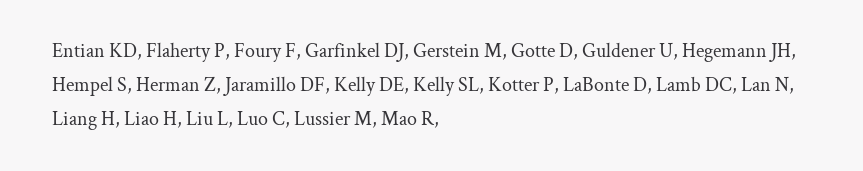Entian KD, Flaherty P, Foury F, Garfinkel DJ, Gerstein M, Gotte D, Guldener U, Hegemann JH, Hempel S, Herman Z, Jaramillo DF, Kelly DE, Kelly SL, Kotter P, LaBonte D, Lamb DC, Lan N, Liang H, Liao H, Liu L, Luo C, Lussier M, Mao R,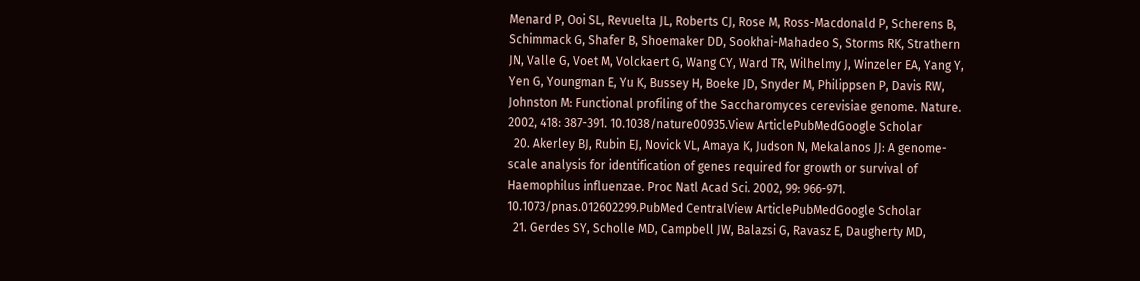Menard P, Ooi SL, Revuelta JL, Roberts CJ, Rose M, Ross-Macdonald P, Scherens B, Schimmack G, Shafer B, Shoemaker DD, Sookhai-Mahadeo S, Storms RK, Strathern JN, Valle G, Voet M, Volckaert G, Wang CY, Ward TR, Wilhelmy J, Winzeler EA, Yang Y, Yen G, Youngman E, Yu K, Bussey H, Boeke JD, Snyder M, Philippsen P, Davis RW, Johnston M: Functional profiling of the Saccharomyces cerevisiae genome. Nature. 2002, 418: 387-391. 10.1038/nature00935.View ArticlePubMedGoogle Scholar
  20. Akerley BJ, Rubin EJ, Novick VL, Amaya K, Judson N, Mekalanos JJ: A genome-scale analysis for identification of genes required for growth or survival of Haemophilus influenzae. Proc Natl Acad Sci. 2002, 99: 966-971. 10.1073/pnas.012602299.PubMed CentralView ArticlePubMedGoogle Scholar
  21. Gerdes SY, Scholle MD, Campbell JW, Balazsi G, Ravasz E, Daugherty MD,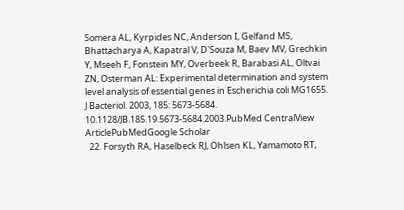Somera AL, Kyrpides NC, Anderson I, Gelfand MS, Bhattacharya A, Kapatral V, D'Souza M, Baev MV, Grechkin Y, Mseeh F, Fonstein MY, Overbeek R, Barabasi AL, Oltvai ZN, Osterman AL: Experimental determination and system level analysis of essential genes in Escherichia coli MG1655. J Bacteriol. 2003, 185: 5673-5684. 10.1128/JB.185.19.5673-5684.2003.PubMed CentralView ArticlePubMedGoogle Scholar
  22. Forsyth RA, Haselbeck RJ, Ohlsen KL, Yamamoto RT,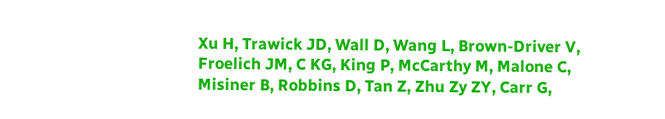Xu H, Trawick JD, Wall D, Wang L, Brown-Driver V, Froelich JM, C KG, King P, McCarthy M, Malone C, Misiner B, Robbins D, Tan Z, Zhu Zy ZY, Carr G,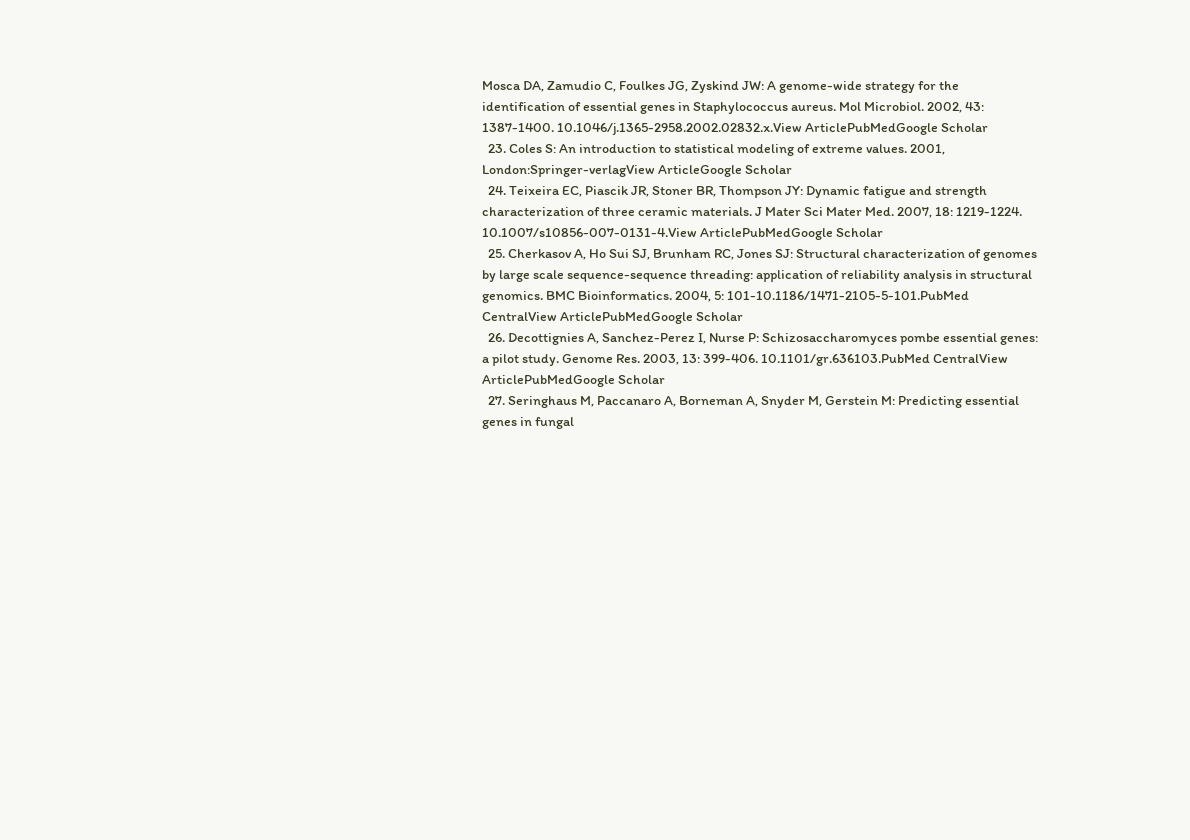Mosca DA, Zamudio C, Foulkes JG, Zyskind JW: A genome-wide strategy for the identification of essential genes in Staphylococcus aureus. Mol Microbiol. 2002, 43: 1387-1400. 10.1046/j.1365-2958.2002.02832.x.View ArticlePubMedGoogle Scholar
  23. Coles S: An introduction to statistical modeling of extreme values. 2001, London:Springer-verlagView ArticleGoogle Scholar
  24. Teixeira EC, Piascik JR, Stoner BR, Thompson JY: Dynamic fatigue and strength characterization of three ceramic materials. J Mater Sci Mater Med. 2007, 18: 1219-1224. 10.1007/s10856-007-0131-4.View ArticlePubMedGoogle Scholar
  25. Cherkasov A, Ho Sui SJ, Brunham RC, Jones SJ: Structural characterization of genomes by large scale sequence-sequence threading: application of reliability analysis in structural genomics. BMC Bioinformatics. 2004, 5: 101-10.1186/1471-2105-5-101.PubMed CentralView ArticlePubMedGoogle Scholar
  26. Decottignies A, Sanchez-Perez I, Nurse P: Schizosaccharomyces pombe essential genes: a pilot study. Genome Res. 2003, 13: 399-406. 10.1101/gr.636103.PubMed CentralView ArticlePubMedGoogle Scholar
  27. Seringhaus M, Paccanaro A, Borneman A, Snyder M, Gerstein M: Predicting essential genes in fungal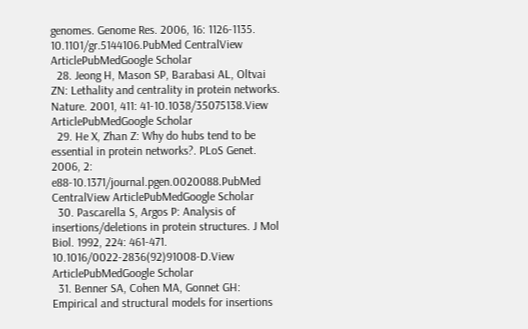genomes. Genome Res. 2006, 16: 1126-1135. 10.1101/gr.5144106.PubMed CentralView ArticlePubMedGoogle Scholar
  28. Jeong H, Mason SP, Barabasi AL, Oltvai ZN: Lethality and centrality in protein networks. Nature. 2001, 411: 41-10.1038/35075138.View ArticlePubMedGoogle Scholar
  29. He X, Zhan Z: Why do hubs tend to be essential in protein networks?. PLoS Genet. 2006, 2: e88-10.1371/journal.pgen.0020088.PubMed CentralView ArticlePubMedGoogle Scholar
  30. Pascarella S, Argos P: Analysis of insertions/deletions in protein structures. J Mol Biol. 1992, 224: 461-471. 10.1016/0022-2836(92)91008-D.View ArticlePubMedGoogle Scholar
  31. Benner SA, Cohen MA, Gonnet GH: Empirical and structural models for insertions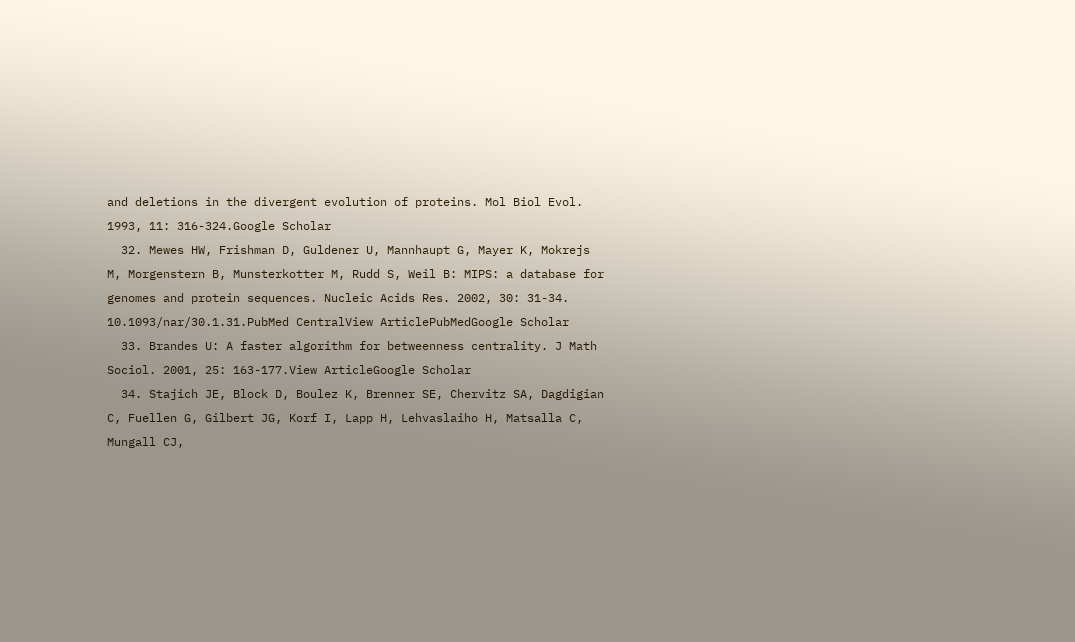and deletions in the divergent evolution of proteins. Mol Biol Evol. 1993, 11: 316-324.Google Scholar
  32. Mewes HW, Frishman D, Guldener U, Mannhaupt G, Mayer K, Mokrejs M, Morgenstern B, Munsterkotter M, Rudd S, Weil B: MIPS: a database for genomes and protein sequences. Nucleic Acids Res. 2002, 30: 31-34. 10.1093/nar/30.1.31.PubMed CentralView ArticlePubMedGoogle Scholar
  33. Brandes U: A faster algorithm for betweenness centrality. J Math Sociol. 2001, 25: 163-177.View ArticleGoogle Scholar
  34. Stajich JE, Block D, Boulez K, Brenner SE, Chervitz SA, Dagdigian C, Fuellen G, Gilbert JG, Korf I, Lapp H, Lehvaslaiho H, Matsalla C, Mungall CJ,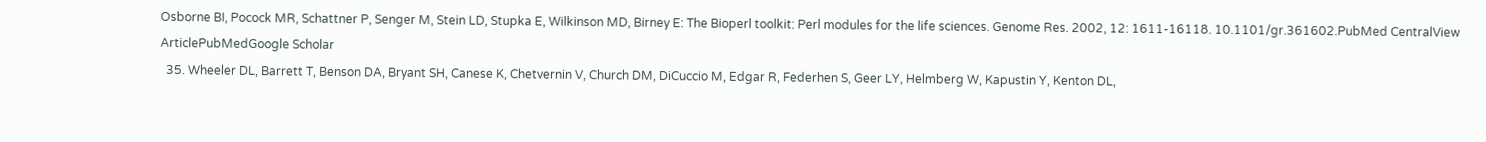Osborne BI, Pocock MR, Schattner P, Senger M, Stein LD, Stupka E, Wilkinson MD, Birney E: The Bioperl toolkit: Perl modules for the life sciences. Genome Res. 2002, 12: 1611-16118. 10.1101/gr.361602.PubMed CentralView ArticlePubMedGoogle Scholar
  35. Wheeler DL, Barrett T, Benson DA, Bryant SH, Canese K, Chetvernin V, Church DM, DiCuccio M, Edgar R, Federhen S, Geer LY, Helmberg W, Kapustin Y, Kenton DL,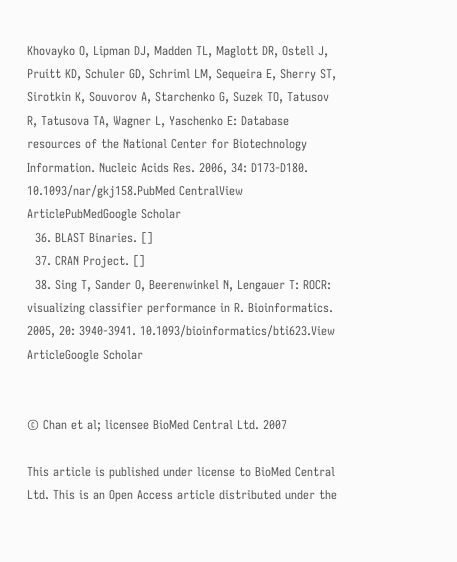Khovayko O, Lipman DJ, Madden TL, Maglott DR, Ostell J, Pruitt KD, Schuler GD, Schriml LM, Sequeira E, Sherry ST, Sirotkin K, Souvorov A, Starchenko G, Suzek TO, Tatusov R, Tatusova TA, Wagner L, Yaschenko E: Database resources of the National Center for Biotechnology Information. Nucleic Acids Res. 2006, 34: D173-D180. 10.1093/nar/gkj158.PubMed CentralView ArticlePubMedGoogle Scholar
  36. BLAST Binaries. []
  37. CRAN Project. []
  38. Sing T, Sander O, Beerenwinkel N, Lengauer T: ROCR: visualizing classifier performance in R. Bioinformatics. 2005, 20: 3940-3941. 10.1093/bioinformatics/bti623.View ArticleGoogle Scholar


© Chan et al; licensee BioMed Central Ltd. 2007

This article is published under license to BioMed Central Ltd. This is an Open Access article distributed under the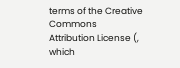terms of the Creative Commons Attribution License (, which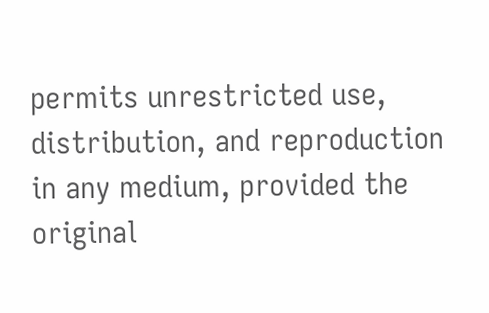permits unrestricted use, distribution, and reproduction in any medium, provided the original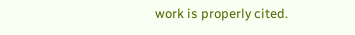work is properly cited.